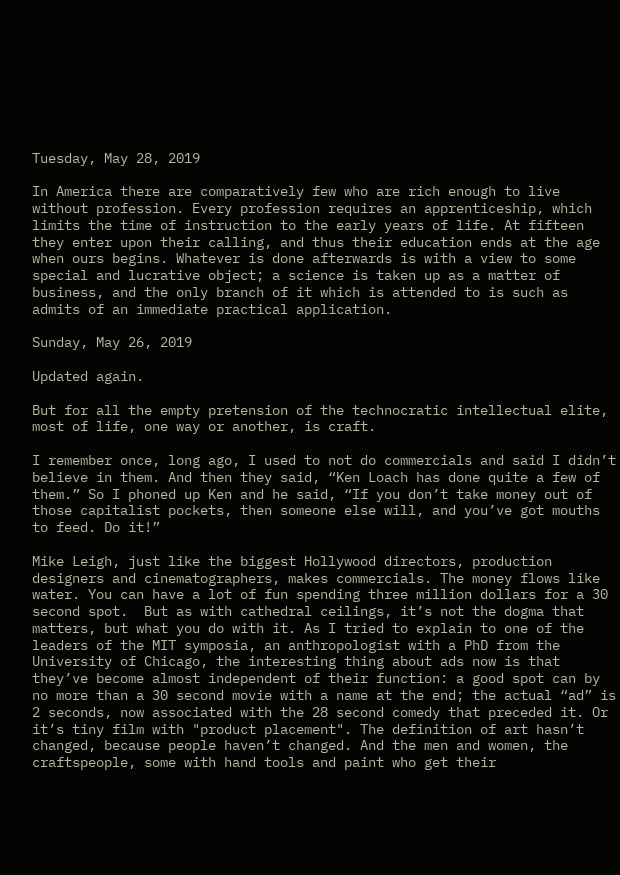Tuesday, May 28, 2019

In America there are comparatively few who are rich enough to live without profession. Every profession requires an apprenticeship, which limits the time of instruction to the early years of life. At fifteen they enter upon their calling, and thus their education ends at the age when ours begins. Whatever is done afterwards is with a view to some special and lucrative object; a science is taken up as a matter of business, and the only branch of it which is attended to is such as admits of an immediate practical application.

Sunday, May 26, 2019

Updated again.

But for all the empty pretension of the technocratic intellectual elite, most of life, one way or another, is craft.

I remember once, long ago, I used to not do commercials and said I didn’t believe in them. And then they said, “Ken Loach has done quite a few of them.” So I phoned up Ken and he said, “If you don’t take money out of those capitalist pockets, then someone else will, and you’ve got mouths to feed. Do it!”

Mike Leigh, just like the biggest Hollywood directors, production designers and cinematographers, makes commercials. The money flows like water. You can have a lot of fun spending three million dollars for a 30 second spot.  But as with cathedral ceilings, it’s not the dogma that matters, but what you do with it. As I tried to explain to one of the leaders of the MIT symposia, an anthropologist with a PhD from the University of Chicago, the interesting thing about ads now is that they’ve become almost independent of their function: a good spot can by no more than a 30 second movie with a name at the end; the actual “ad” is 2 seconds, now associated with the 28 second comedy that preceded it. Or it’s tiny film with "product placement". The definition of art hasn’t changed, because people haven’t changed. And the men and women, the craftspeople, some with hand tools and paint who get their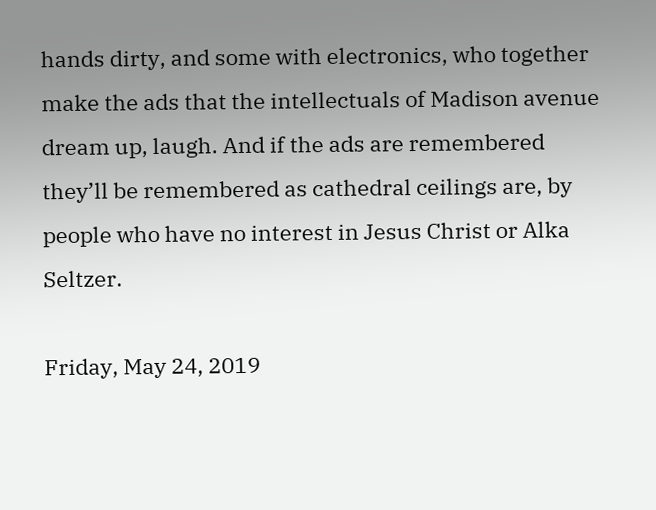hands dirty, and some with electronics, who together make the ads that the intellectuals of Madison avenue dream up, laugh. And if the ads are remembered they’ll be remembered as cathedral ceilings are, by people who have no interest in Jesus Christ or Alka Seltzer.

Friday, May 24, 2019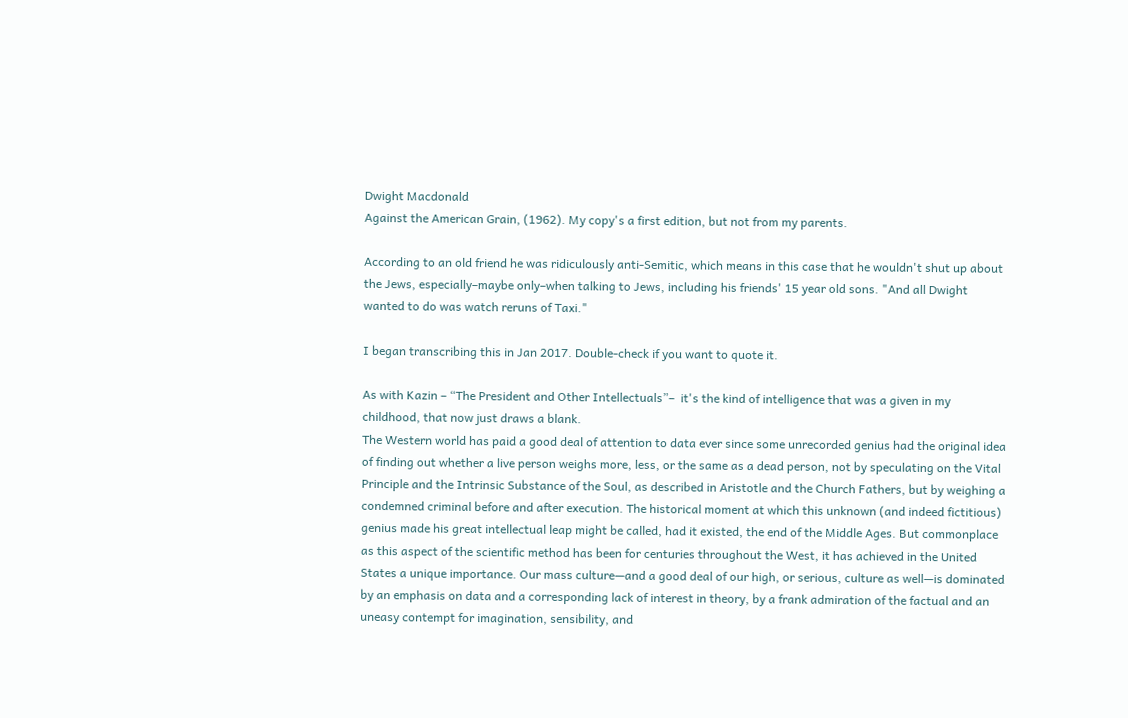Dwight Macdonald
Against the American Grain, (1962). My copy's a first edition, but not from my parents.

According to an old friend he was ridiculously anti-Semitic, which means in this case that he wouldn't shut up about the Jews, especially–maybe only–when talking to Jews, including his friends' 15 year old sons. "And all Dwight wanted to do was watch reruns of Taxi."

I began transcribing this in Jan 2017. Double-check if you want to quote it.

As with Kazin – “The President and Other Intellectuals”–  it's the kind of intelligence that was a given in my childhood, that now just draws a blank.
The Western world has paid a good deal of attention to data ever since some unrecorded genius had the original idea of finding out whether a live person weighs more, less, or the same as a dead person, not by speculating on the Vital Principle and the Intrinsic Substance of the Soul, as described in Aristotle and the Church Fathers, but by weighing a condemned criminal before and after execution. The historical moment at which this unknown (and indeed fictitious) genius made his great intellectual leap might be called, had it existed, the end of the Middle Ages. But commonplace as this aspect of the scientific method has been for centuries throughout the West, it has achieved in the United States a unique importance. Our mass culture—and a good deal of our high, or serious, culture as well—is dominated by an emphasis on data and a corresponding lack of interest in theory, by a frank admiration of the factual and an uneasy contempt for imagination, sensibility, and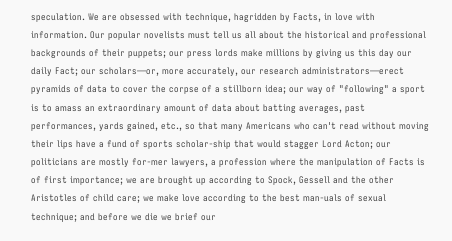speculation. We are obsessed with technique, hagridden by Facts, in love with information. Our popular novelists must tell us all about the historical and professional backgrounds of their puppets; our press lords make millions by giving us this day our daily Fact; our scholars—or, more accurately, our research administrators—erect pyramids of data to cover the corpse of a stillborn idea; our way of "following" a sport is to amass an extraordinary amount of data about batting averages, past performances, yards gained, etc., so that many Americans who can't read without moving their lips have a fund of sports scholar-ship that would stagger Lord Acton; our politicians are mostly for-mer lawyers, a profession where the manipulation of Facts is of first importance; we are brought up according to Spock, Gessell and the other Aristotles of child care; we make love according to the best man-uals of sexual technique; and before we die we brief our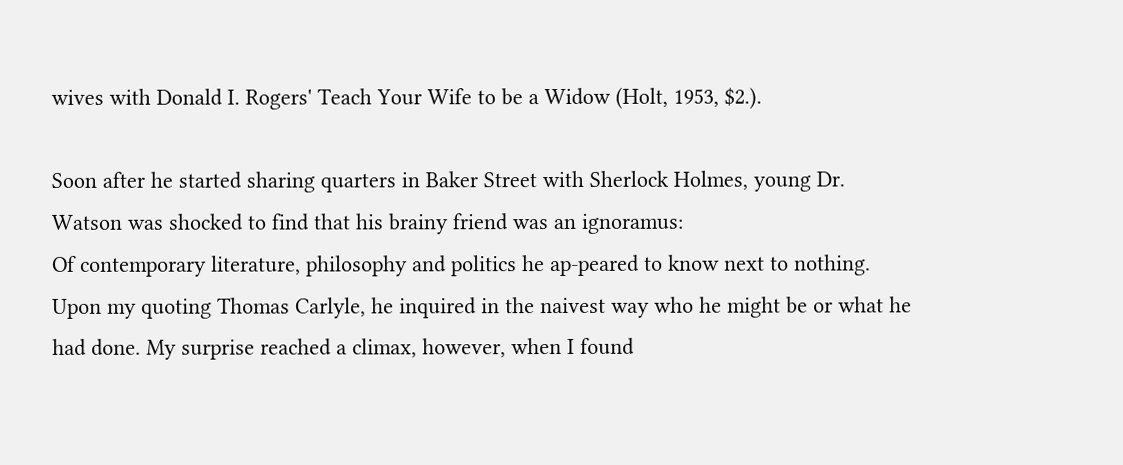wives with Donald I. Rogers' Teach Your Wife to be a Widow (Holt, 1953, $2.).

Soon after he started sharing quarters in Baker Street with Sherlock Holmes, young Dr. Watson was shocked to find that his brainy friend was an ignoramus:
Of contemporary literature, philosophy and politics he ap-peared to know next to nothing. Upon my quoting Thomas Carlyle, he inquired in the naivest way who he might be or what he had done. My surprise reached a climax, however, when I found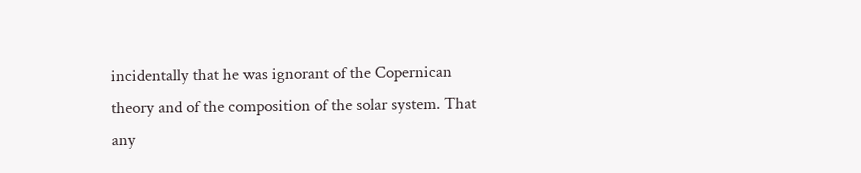incidentally that he was ignorant of the Copernican theory and of the composition of the solar system. That any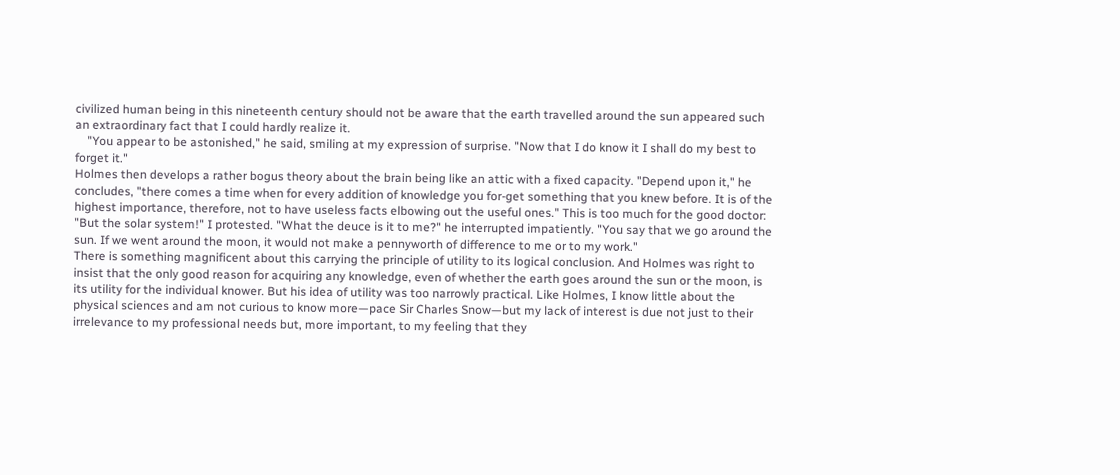civilized human being in this nineteenth century should not be aware that the earth travelled around the sun appeared such an extraordinary fact that I could hardly realize it.
    "You appear to be astonished," he said, smiling at my expression of surprise. "Now that I do know it I shall do my best to forget it."
Holmes then develops a rather bogus theory about the brain being like an attic with a fixed capacity. "Depend upon it," he concludes, "there comes a time when for every addition of knowledge you for-get something that you knew before. It is of the highest importance, therefore, not to have useless facts elbowing out the useful ones." This is too much for the good doctor:
"But the solar system!" I protested. "What the deuce is it to me?" he interrupted impatiently. "You say that we go around the sun. If we went around the moon, it would not make a pennyworth of difference to me or to my work."
There is something magnificent about this carrying the principle of utility to its logical conclusion. And Holmes was right to insist that the only good reason for acquiring any knowledge, even of whether the earth goes around the sun or the moon, is its utility for the individual knower. But his idea of utility was too narrowly practical. Like Holmes, I know little about the physical sciences and am not curious to know more—pace Sir Charles Snow—but my lack of interest is due not just to their irrelevance to my professional needs but, more important, to my feeling that they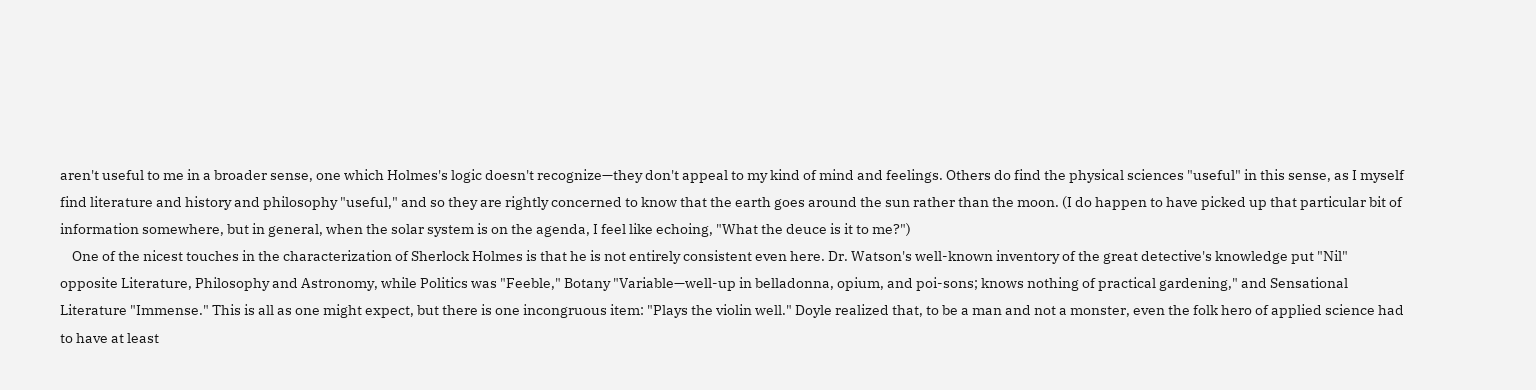aren't useful to me in a broader sense, one which Holmes's logic doesn't recognize—they don't appeal to my kind of mind and feelings. Others do find the physical sciences "useful" in this sense, as I myself find literature and history and philosophy "useful," and so they are rightly concerned to know that the earth goes around the sun rather than the moon. (I do happen to have picked up that particular bit of information somewhere, but in general, when the solar system is on the agenda, I feel like echoing, "What the deuce is it to me?")
    One of the nicest touches in the characterization of Sherlock Holmes is that he is not entirely consistent even here. Dr. Watson's well-known inventory of the great detective's knowledge put "Nil" opposite Literature, Philosophy and Astronomy, while Politics was "Feeble," Botany "Variable—well-up in belladonna, opium, and poi-sons; knows nothing of practical gardening," and Sensational Literature "Immense." This is all as one might expect, but there is one incongruous item: "Plays the violin well." Doyle realized that, to be a man and not a monster, even the folk hero of applied science had to have at least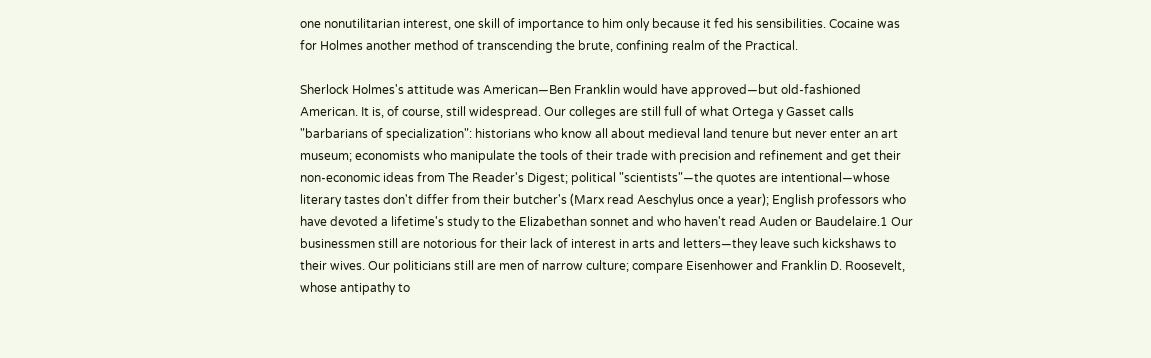one nonutilitarian interest, one skill of importance to him only because it fed his sensibilities. Cocaine was for Holmes another method of transcending the brute, confining realm of the Practical.

Sherlock Holmes's attitude was American—Ben Franklin would have approved—but old-fashioned American. It is, of course, still widespread. Our colleges are still full of what Ortega y Gasset calls "barbarians of specialization": historians who know all about medieval land tenure but never enter an art museum; economists who manipulate the tools of their trade with precision and refinement and get their non-economic ideas from The Reader's Digest; political "scientists"—the quotes are intentional—whose literary tastes don't differ from their butcher's (Marx read Aeschylus once a year); English professors who have devoted a lifetime's study to the Elizabethan sonnet and who haven't read Auden or Baudelaire.1 Our businessmen still are notorious for their lack of interest in arts and letters—they leave such kickshaws to their wives. Our politicians still are men of narrow culture; compare Eisenhower and Franklin D. Roosevelt, whose antipathy to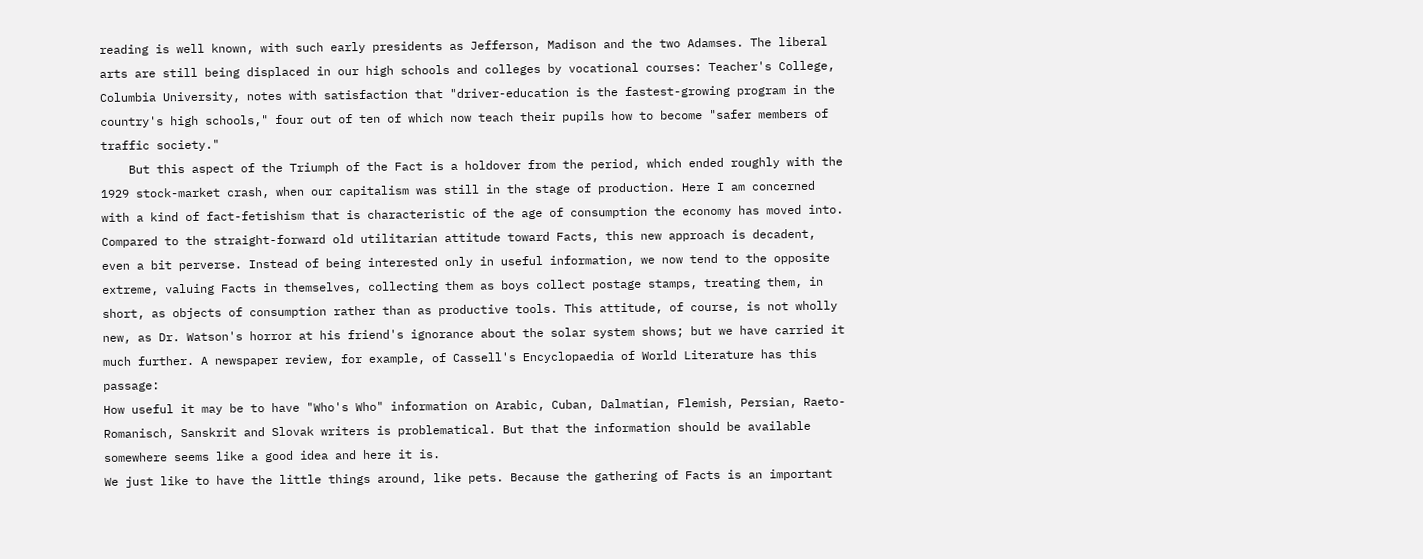reading is well known, with such early presidents as Jefferson, Madison and the two Adamses. The liberal arts are still being displaced in our high schools and colleges by vocational courses: Teacher's College, Columbia University, notes with satisfaction that "driver-education is the fastest-growing program in the country's high schools," four out of ten of which now teach their pupils how to become "safer members of traffic society."
    But this aspect of the Triumph of the Fact is a holdover from the period, which ended roughly with the 1929 stock-market crash, when our capitalism was still in the stage of production. Here I am concerned with a kind of fact-fetishism that is characteristic of the age of consumption the economy has moved into. Compared to the straight-forward old utilitarian attitude toward Facts, this new approach is decadent, even a bit perverse. Instead of being interested only in useful information, we now tend to the opposite extreme, valuing Facts in themselves, collecting them as boys collect postage stamps, treating them, in short, as objects of consumption rather than as productive tools. This attitude, of course, is not wholly new, as Dr. Watson's horror at his friend's ignorance about the solar system shows; but we have carried it much further. A newspaper review, for example, of Cassell's Encyclopaedia of World Literature has this passage:
How useful it may be to have "Who's Who" information on Arabic, Cuban, Dalmatian, Flemish, Persian, Raeto-Romanisch, Sanskrit and Slovak writers is problematical. But that the information should be available somewhere seems like a good idea and here it is.
We just like to have the little things around, like pets. Because the gathering of Facts is an important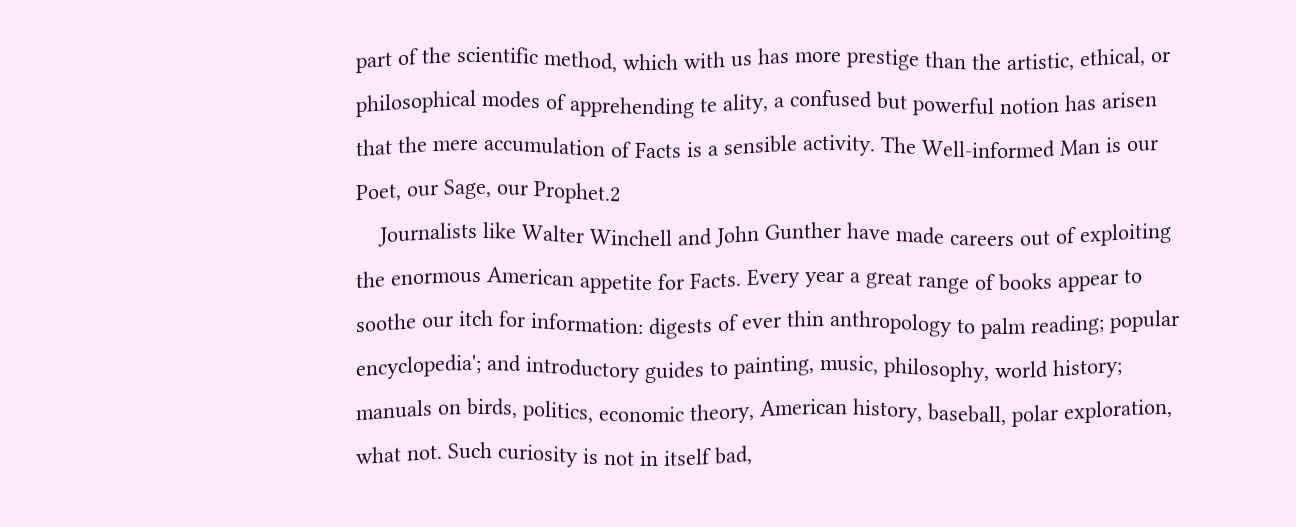part of the scientific method, which with us has more prestige than the artistic, ethical, or philosophical modes of apprehending te ality, a confused but powerful notion has arisen that the mere accumulation of Facts is a sensible activity. The Well-informed Man is our Poet, our Sage, our Prophet.2
    Journalists like Walter Winchell and John Gunther have made careers out of exploiting the enormous American appetite for Facts. Every year a great range of books appear to soothe our itch for information: digests of ever thin anthropology to palm reading; popular encyclopedia'; and introductory guides to painting, music, philosophy, world history; manuals on birds, politics, economic theory, American history, baseball, polar exploration, what not. Such curiosity is not in itself bad,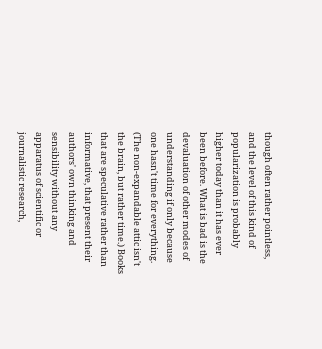though often rather pointless, and the level of this kind of popularization is probably higher today than it has ever been before. What is bad is the devaluation of other modes of understanding if only because one hasn't time for everything. (The non-expandable attic isn't the brain, but rather time.) Books that are speculative rather than informative, that present their authors' own thinking and sensibility without any apparatus of scientific or journalistic research,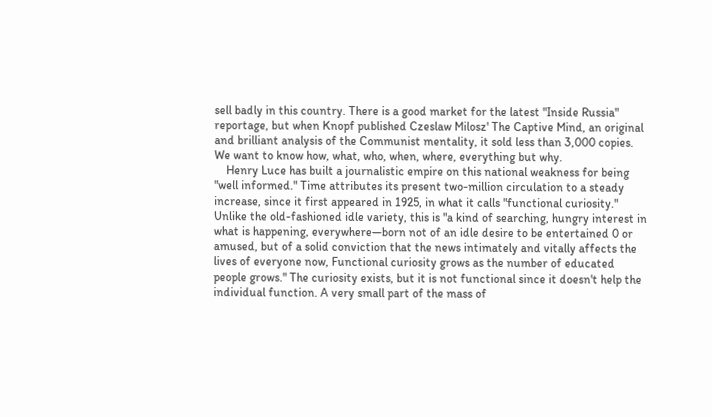sell badly in this country. There is a good market for the latest "Inside Russia" reportage, but when Knopf published Czeslaw Milosz' The Captive Mind, an original and brilliant analysis of the Communist mentality, it sold less than 3,000 copies. We want to know how, what, who, when, where, everything but why.
    Henry Luce has built a journalistic empire on this national weakness for being "well informed." Time attributes its present two-million circulation to a steady increase, since it first appeared in 1925, in what it calls "functional curiosity." Unlike the old-fashioned idle variety, this is "a kind of searching, hungry interest in what is happening, everywhere—born not of an idle desire to be entertained 0 or amused, but of a solid conviction that the news intimately and vitally affects the lives of everyone now, Functional curiosity grows as the number of educated people grows." The curiosity exists, but it is not functional since it doesn't help the individual function. A very small part of the mass of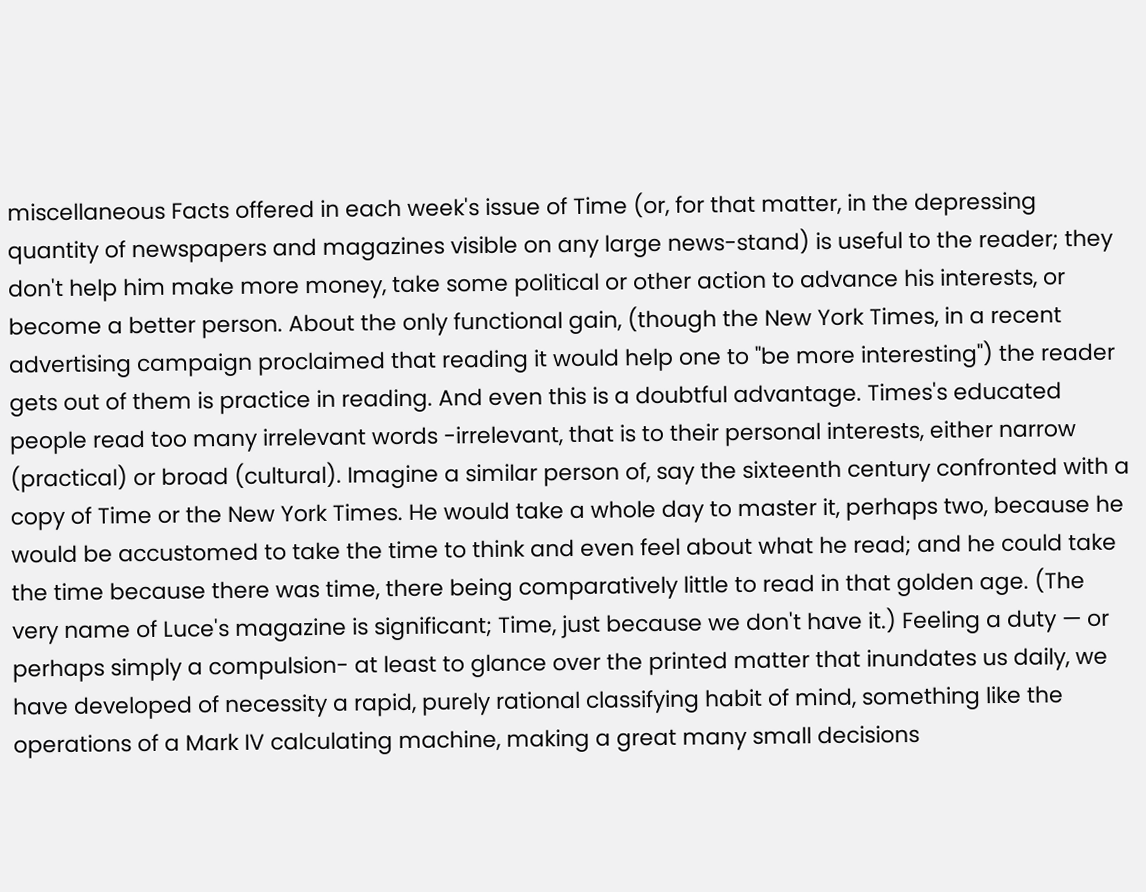miscellaneous Facts offered in each week's issue of Time (or, for that matter, in the depressing quantity of newspapers and magazines visible on any large news-stand) is useful to the reader; they don't help him make more money, take some political or other action to advance his interests, or become a better person. About the only functional gain, (though the New York Times, in a recent advertising campaign proclaimed that reading it would help one to "be more interesting") the reader gets out of them is practice in reading. And even this is a doubtful advantage. Times's educated people read too many irrelevant words -irrelevant, that is to their personal interests, either narrow (practical) or broad (cultural). Imagine a similar person of, say the sixteenth century confronted with a copy of Time or the New York Times. He would take a whole day to master it, perhaps two, because he would be accustomed to take the time to think and even feel about what he read; and he could take the time because there was time, there being comparatively little to read in that golden age. (The very name of Luce's magazine is significant; Time, just because we don't have it.) Feeling a duty — or perhaps simply a compulsion- at least to glance over the printed matter that inundates us daily, we have developed of necessity a rapid, purely rational classifying habit of mind, something like the operations of a Mark IV calculating machine, making a great many small decisions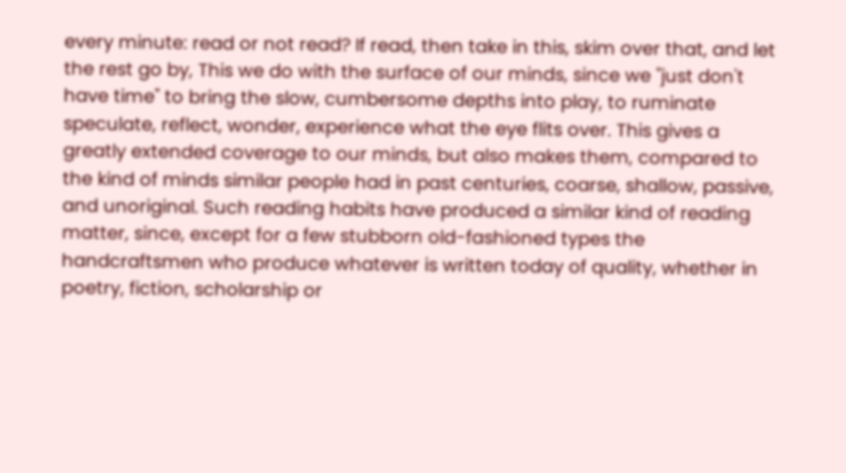every minute: read or not read? If read, then take in this, skim over that, and let the rest go by, This we do with the surface of our minds, since we "just don't have time" to bring the slow, cumbersome depths into play, to ruminate speculate, reflect, wonder, experience what the eye flits over. This gives a greatly extended coverage to our minds, but also makes them, compared to the kind of minds similar people had in past centuries, coarse, shallow, passive, and unoriginal. Such reading habits have produced a similar kind of reading matter, since, except for a few stubborn old-fashioned types the handcraftsmen who produce whatever is written today of quality, whether in poetry, fiction, scholarship or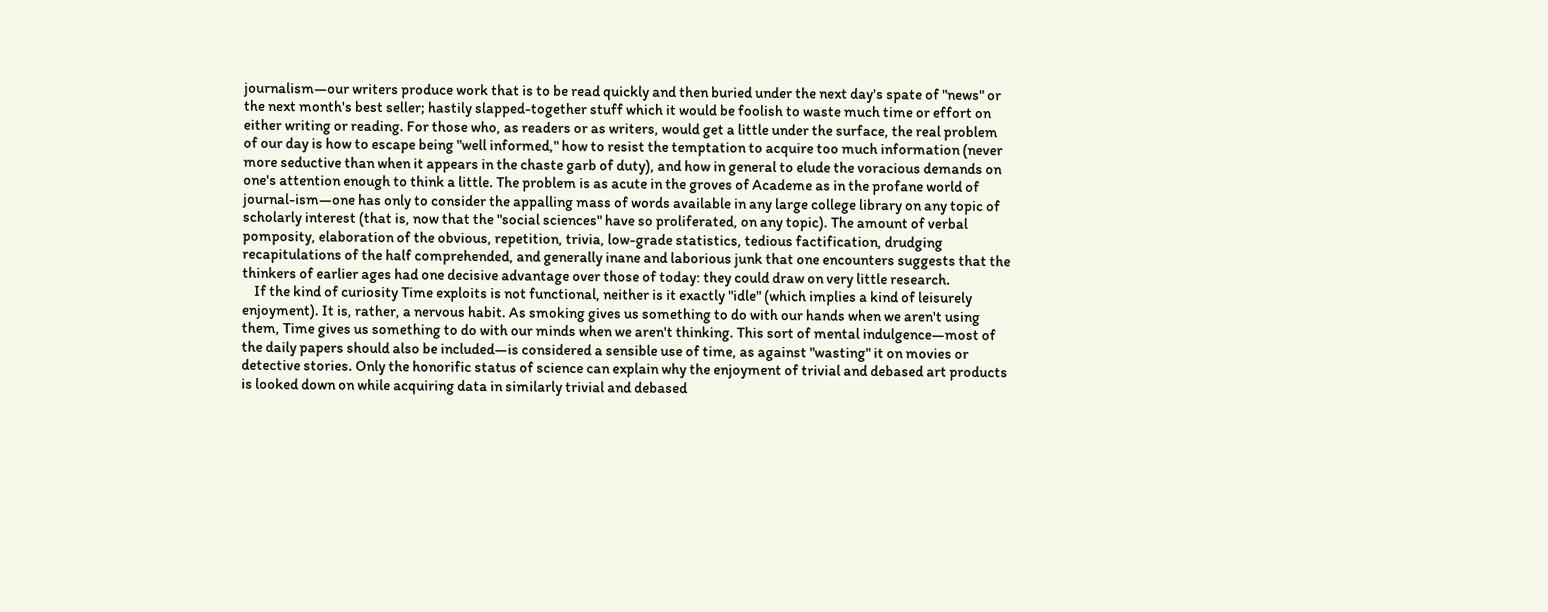journalism—our writers produce work that is to be read quickly and then buried under the next day's spate of "news" or the next month's best seller; hastily slapped-together stuff which it would be foolish to waste much time or effort on either writing or reading. For those who, as readers or as writers, would get a little under the surface, the real problem of our day is how to escape being "well informed," how to resist the temptation to acquire too much information (never more seductive than when it appears in the chaste garb of duty), and how in general to elude the voracious demands on one's attention enough to think a little. The problem is as acute in the groves of Academe as in the profane world of journal-ism—one has only to consider the appalling mass of words available in any large college library on any topic of scholarly interest (that is, now that the "social sciences" have so proliferated, on any topic). The amount of verbal pomposity, elaboration of the obvious, repetition, trivia, low-grade statistics, tedious factification, drudging recapitulations of the half comprehended, and generally inane and laborious junk that one encounters suggests that the thinkers of earlier ages had one decisive advantage over those of today: they could draw on very little research.
    If the kind of curiosity Time exploits is not functional, neither is it exactly "idle" (which implies a kind of leisurely enjoyment). It is, rather, a nervous habit. As smoking gives us something to do with our hands when we aren't using them, Time gives us something to do with our minds when we aren't thinking. This sort of mental indulgence—most of the daily papers should also be included—is considered a sensible use of time, as against "wasting" it on movies or detective stories. Only the honorific status of science can explain why the enjoyment of trivial and debased art products is looked down on while acquiring data in similarly trivial and debased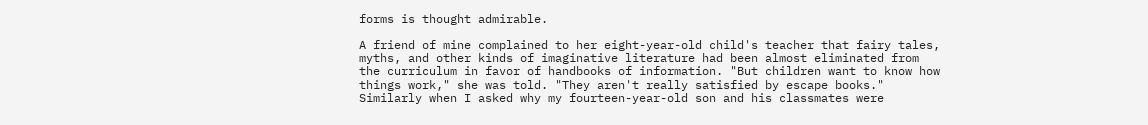forms is thought admirable.

A friend of mine complained to her eight-year-old child's teacher that fairy tales, myths, and other kinds of imaginative literature had been almost eliminated from the curriculum in favor of handbooks of information. "But children want to know how things work," she was told. "They aren't really satisfied by escape books." Similarly when I asked why my fourteen-year-old son and his classmates were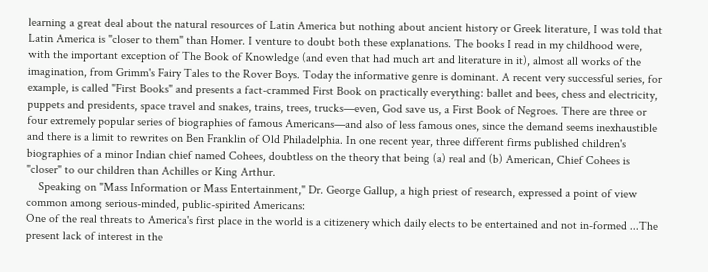learning a great deal about the natural resources of Latin America but nothing about ancient history or Greek literature, I was told that Latin America is "closer to them" than Homer. I venture to doubt both these explanations. The books I read in my childhood were, with the important exception of The Book of Knowledge (and even that had much art and literature in it), almost all works of the imagination, from Grimm's Fairy Tales to the Rover Boys. Today the informative genre is dominant. A recent very successful series, for example, is called "First Books" and presents a fact-crammed First Book on practically everything: ballet and bees, chess and electricity, puppets and presidents, space travel and snakes, trains, trees, trucks—even, God save us, a First Book of Negroes. There are three or four extremely popular series of biographies of famous Americans—and also of less famous ones, since the demand seems inexhaustible and there is a limit to rewrites on Ben Franklin of Old Philadelphia. In one recent year, three different firms published children's biographies of a minor Indian chief named Cohees, doubtless on the theory that being (a) real and (b) American, Chief Cohees is "closer" to our children than Achilles or King Arthur.
    Speaking on "Mass Information or Mass Entertainment," Dr. George Gallup, a high priest of research, expressed a point of view common among serious-minded, public-spirited Americans:
One of the real threats to America's first place in the world is a citizenery which daily elects to be entertained and not in-formed ...The present lack of interest in the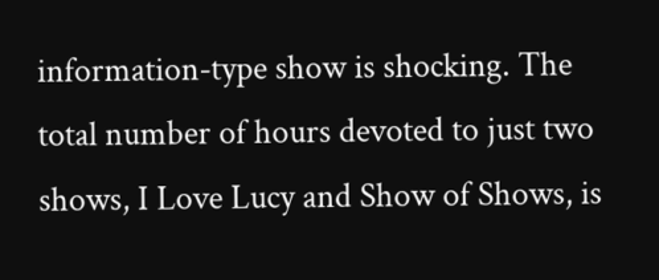information-type show is shocking. The total number of hours devoted to just two shows, I Love Lucy and Show of Shows, is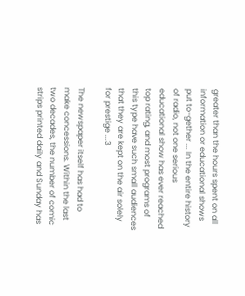greater than the hours spent on all information or educational shows put to-gether ... In the entire history of radio, not one serious educational show has ever reached top rating, and most programs of this type have such small audiences that they are kept on the air solely for prestige ...3

The newspaper itself has had to make concessions. Within the last two decades, the number of comic strips printed daily and Sunday has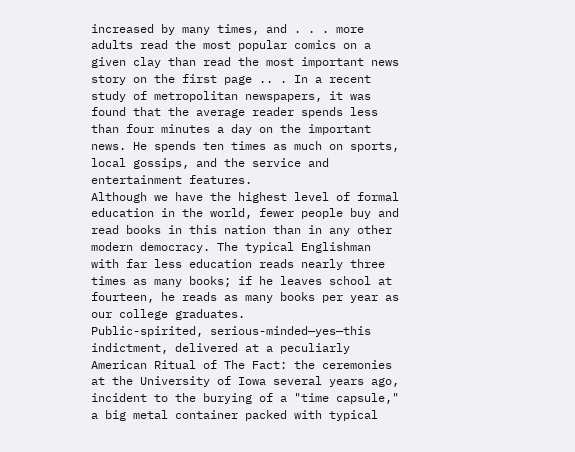increased by many times, and . . . more adults read the most popular comics on a given clay than read the most important news story on the first page .. . In a recent study of metropolitan newspapers, it was found that the average reader spends less than four minutes a day on the important news. He spends ten times as much on sports, local gossips, and the service and entertainment features.
Although we have the highest level of formal education in the world, fewer people buy and read books in this nation than in any other modern democracy. The typical Englishman with far less education reads nearly three times as many books; if he leaves school at fourteen, he reads as many books per year as our college graduates.
Public-spirited, serious-minded—yes—this indictment, delivered at a peculiarly American Ritual of The Fact: the ceremonies at the University of Iowa several years ago, incident to the burying of a "time capsule," a big metal container packed with typical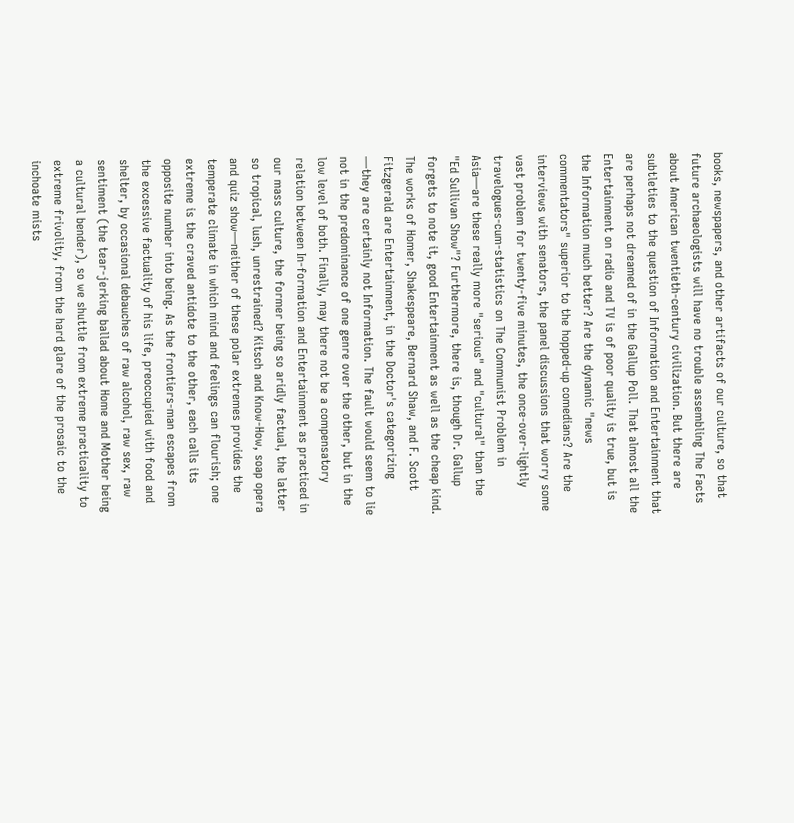books, newspapers, and other artifacts of our culture, so that future archaeologists will have no trouble assembling The Facts about American twentieth-century civilization. But there are subtleties to the question of Information and Entertainment that are perhaps not dreamed of in the Gallup Poll. That almost all the Entertainment on radio and TV is of poor quality is true, but is the Information much better? Are the dynamic "news commentators" superior to the hopped-up comedians? Are the interviews with senators, the panel discussions that worry some vast problem for twenty-five minutes, the once-over-lightly travelogues-cum-statistics on The Communist Problem in Asia—are these really more "serious" and "cultural" than the "Ed Sullivan Show"? Furthermore, there is, though Dr. Gallup forgets to note it, good Entertainment as well as the cheap kind. The works of Homer, Shakespeare, Bernard Shaw, and F. Scott Fitzgerald are Entertainment, in the Doctor's categorizing —they are certainly not Information. The fault would seem to lie not in the predominance of one genre over the other, but in the low level of both. Finally, may there not be a compensatory relation between In-formation and Entertainment as practiced in our mass culture, the former being so aridly factual, the latter so tropical, lush, unrestrained? Kitsch and Know-How, soap opera and quiz show—neither of these polar extremes provides the temperate climate in which mind and feelings can flourish; one extreme is the craved antidote to the other, each calls its opposite number into being. As the frontiers-man escapes from the excessive factuality of his life, preoccupied with food and shelter, by occasional debauches of raw alcohol, raw sex, raw sentiment (the tear-jerking ballad about Home and Mother being a cultural bender), so we shuttle from extreme practicality to extreme frivolity, from the hard glare of the prosaic to the inchoate mists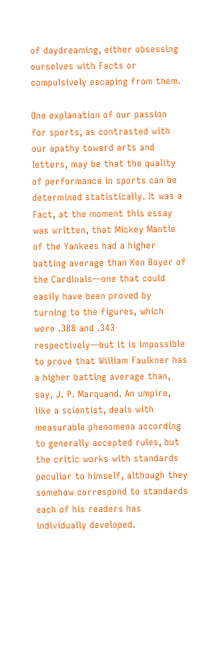of daydreaming, either obsessing ourselves with Facts or compulsively escaping from them.

One explanation of our passion for sports, as contrasted with our apathy toward arts and letters, may be that the quality of performance in sports can be determined statistically. It was a Fact, at the moment this essay was written, that Mickey Mantle of the Yankees had a higher batting average than Ken Boyer of the Cardinals—one that could easily have been proved by turning to the figures, which were .388 and .343 respectively—but it is impossible to prove that William Faulkner has a higher batting average than, say, J. P. Marquand. An umpire, like a scientist, deals with measurable phenomena according to generally accepted rules, but the critic works with standards peculiar to himself, although they somehow correspond to standards each of his readers has individually developed.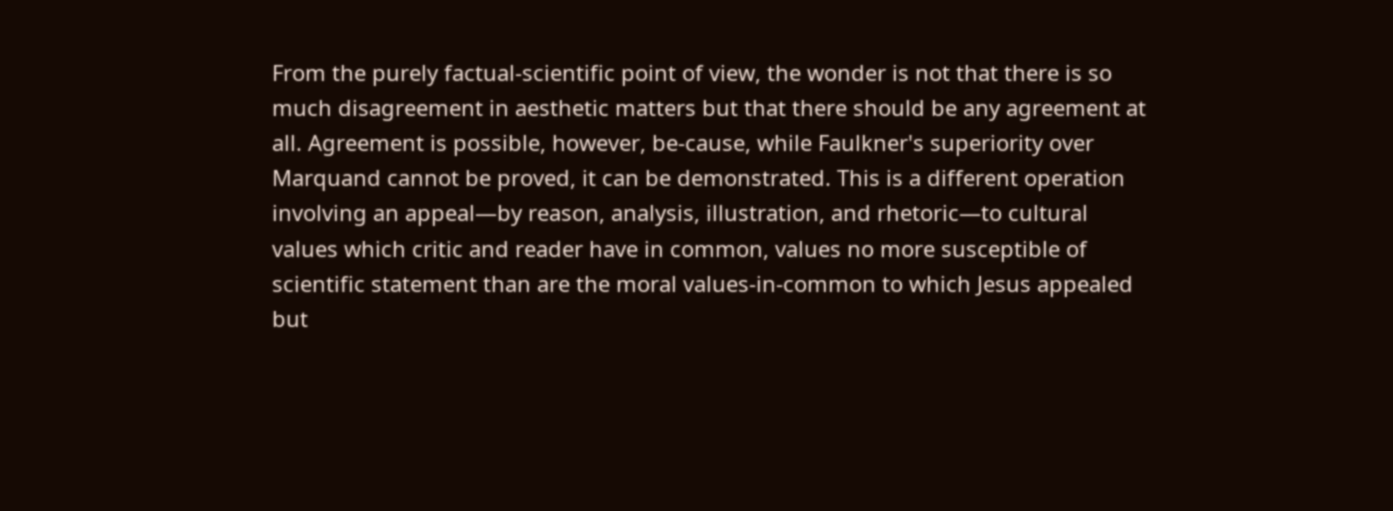From the purely factual-scientific point of view, the wonder is not that there is so much disagreement in aesthetic matters but that there should be any agreement at all. Agreement is possible, however, be-cause, while Faulkner's superiority over Marquand cannot be proved, it can be demonstrated. This is a different operation involving an appeal—by reason, analysis, illustration, and rhetoric—to cultural values which critic and reader have in common, values no more susceptible of scientific statement than are the moral values-in-common to which Jesus appealed but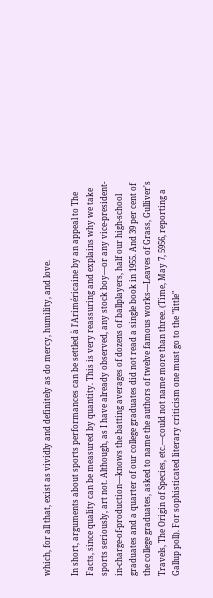which, for all that, exist as vividly and definitely as do mercy, humility, and love.

In short, arguments about sports performances can be settled à l'Ariméricaine by an appeal to The Facts, since quality can be measured by quantity. This is very reassuring and explains why we take sports seriously, art not. Although, as I have already observed, any stock boy—or any vice-president-in-charge-of-production—knows the batting averages of dozens of ballplayers, half our high-school graduates and a quarter of our college graduates did not read a single book in 1955. And 39 per cent of the college graduates, asked to name the authors of twelve famous works—Leaves of Grass, Gulliver's Travels, The Origin of Species, etc.—could not name more than three. (Time, May 7, 5956, reporting a Gallup poll). For sophisticated literary criticism one must go to the "little"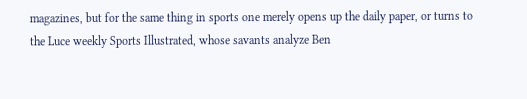magazines, but for the same thing in sports one merely opens up the daily paper, or turns to the Luce weekly Sports Illustrated, whose savants analyze Ben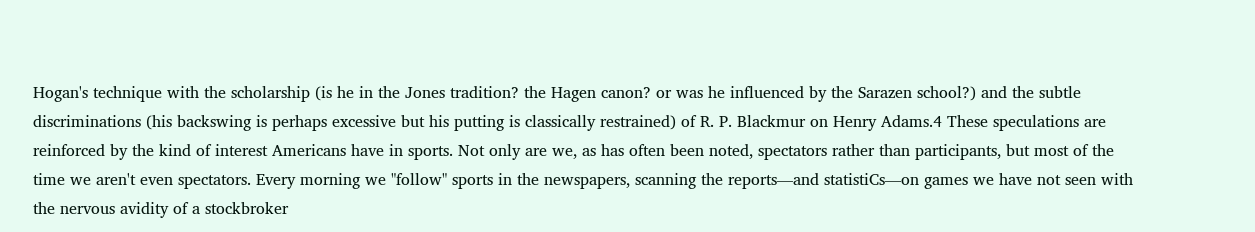Hogan's technique with the scholarship (is he in the Jones tradition? the Hagen canon? or was he influenced by the Sarazen school?) and the subtle discriminations (his backswing is perhaps excessive but his putting is classically restrained) of R. P. Blackmur on Henry Adams.4 These speculations are reinforced by the kind of interest Americans have in sports. Not only are we, as has often been noted, spectators rather than participants, but most of the time we aren't even spectators. Every morning we "follow" sports in the newspapers, scanning the reports—and statistiCs—on games we have not seen with the nervous avidity of a stockbroker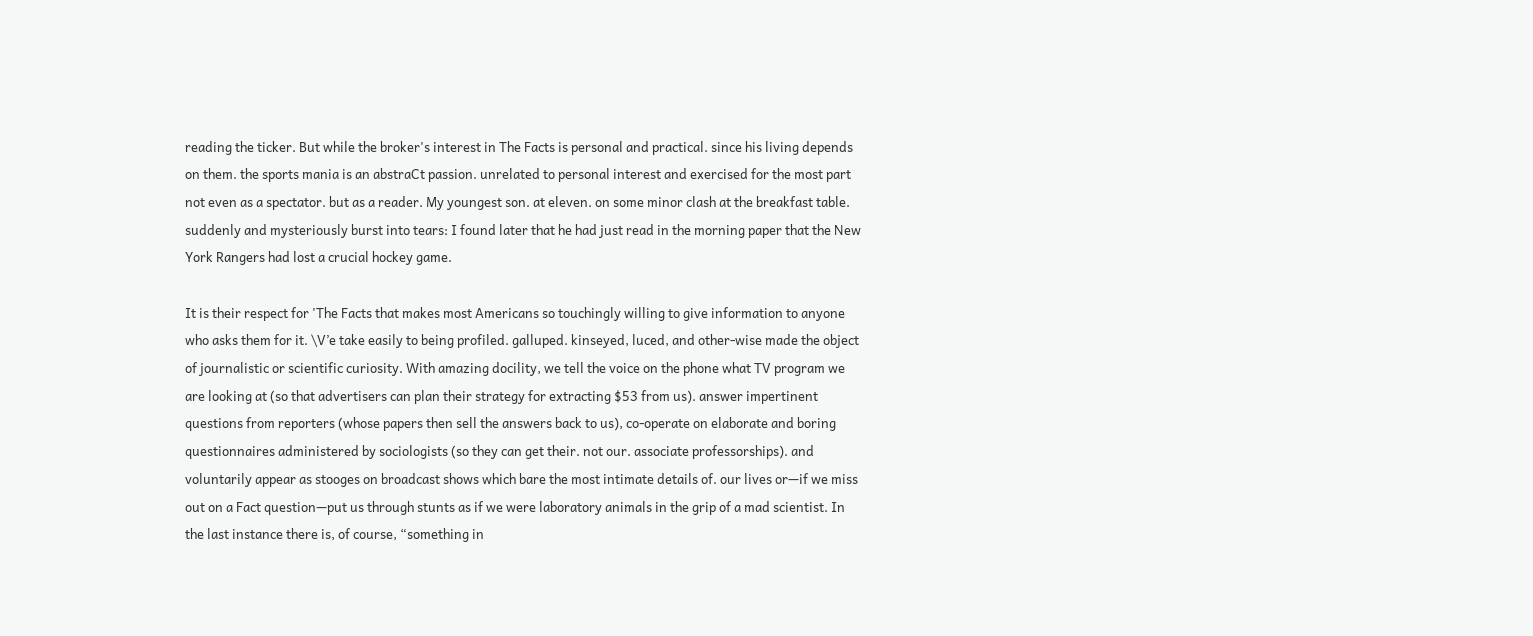reading the ticker. But while the broker's interest in The Facts is personal and practical. since his living depends on them. the sports mania is an abstraCt passion. unrelated to personal interest and exercised for the most part not even as a spectator. but as a reader. My youngest son. at eleven. on some minor clash at the breakfast table. suddenly and mysteriously burst into tears: I found later that he had just read in the morning paper that the New York Rangers had lost a crucial hockey game.

It is their respect for 'The Facts that makes most Americans so touchingly willing to give information to anyone who asks them for it. \V’e take easily to being profiled. galluped. kinseyed, luced, and other-wise made the object of journalistic or scientific curiosity. With amazing docility, we tell the voice on the phone what TV program we are looking at (so that advertisers can plan their strategy for extracting $53 from us). answer impertinent questions from reporters (whose papers then sell the answers back to us), co-operate on elaborate and boring questionnaires administered by sociologists (so they can get their. not our. associate professorships). and voluntarily appear as stooges on broadcast shows which bare the most intimate details of. our lives or—if we miss out on a Fact question—put us through stunts as if we were laboratory animals in the grip of a mad scientist. In the last instance there is, of course, “something in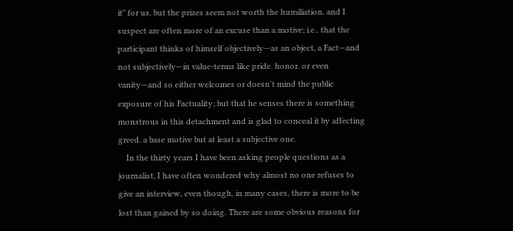it" for us. but the prizes seem not worth the humiliation. and I suspect are often more of an excuse than a motive; i.e.. that the participant thinks of himself objectively—as an object, a Fact—and not subjectively—in value-terms like pride. honor. or even vanity—and so either welcomes or doesn't mind the public exposure of his Factuality; but that he senses there is something monstrous in this detachment and is glad to conceal it by affecting greed. a base motive but at least a subjective one.
    In the thirty years I have been asking people questions as a journalist, I have often wondered why almost no one refuses to give an interview, even though, in many cases, there is more to be lost than gained by so doing. There are some obvious reasons for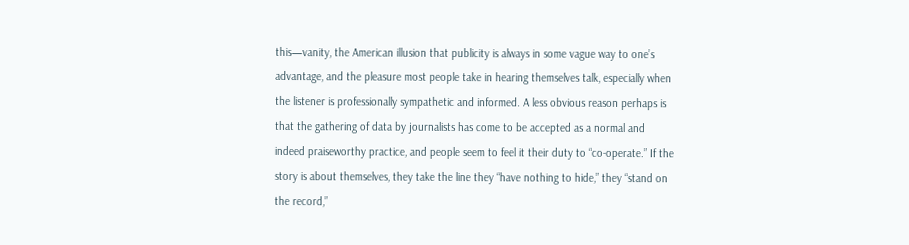this—vanity, the American illusion that publicity is always in some vague way to one’s advantage, and the pleasure most people take in hearing themselves talk, especially when the listener is professionally sympathetic and informed. A less obvious reason perhaps is that the gathering of data by journalists has come to be accepted as a normal and indeed praiseworthy practice, and people seem to feel it their duty to “co-operate.” If the story is about themselves, they take the line they “have nothing to hide,” they “stand on the record,”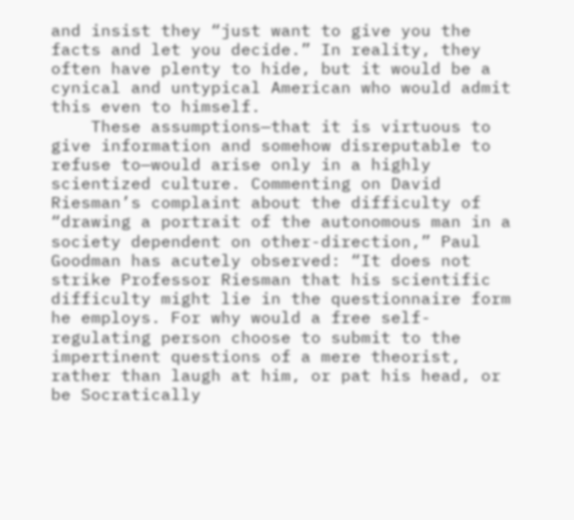and insist they “just want to give you the facts and let you decide.” In reality, they often have plenty to hide, but it would be a cynical and untypical American who would admit this even to himself.
    These assumptions—that it is virtuous to give information and somehow disreputable to refuse to—would arise only in a highly scientized culture. Commenting on David Riesman’s complaint about the difficulty of “drawing a portrait of the autonomous man in a society dependent on other-direction,” Paul Goodman has acutely observed: “It does not strike Professor Riesman that his scientific difficulty might lie in the questionnaire form he employs. For why would a free self-regulating person choose to submit to the impertinent questions of a mere theorist, rather than laugh at him, or pat his head, or be Socratically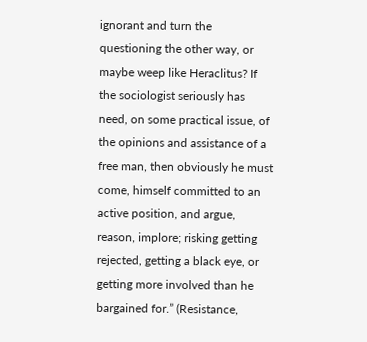ignorant and turn the questioning the other way, or maybe weep like Heraclitus? If the sociologist seriously has need, on some practical issue, of the opinions and assistance of a free man, then obviously he must come, himself committed to an active position, and argue, reason, implore; risking getting rejected, getting a black eye, or getting more involved than he bargained for.” (Resistance,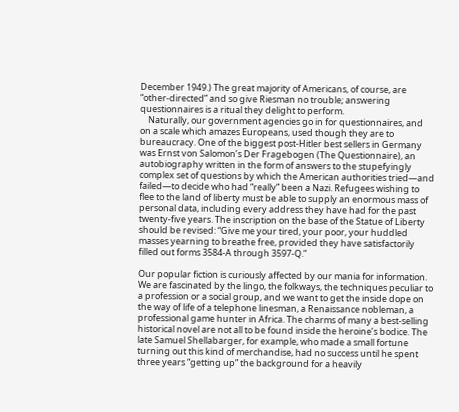December 1949.) The great majority of Americans, of course, are “other-directed” and so give Riesman no trouble; answering questionnaires is a ritual they delight to perform.
    Naturally, our government agencies go in for questionnaires, and on a scale which amazes Europeans, used though they are to bureaucracy. One of the biggest post-Hitler best sellers in Germany was Ernst von Salomon’s Der Fragebogen (The Questionnaire), an autobiography written in the form of answers to the stupefyingly complex set of questions by which the American authorities tried—and failed—to decide who had “really” been a Nazi. Refugees wishing to flee to the land of liberty must be able to supply an enormous mass of personal data, including every address they have had for the past twenty-five years. The inscription on the base of the Statue of Liberty should be revised: “Give me your tired, your poor, your huddled masses yearning to breathe free, provided they have satisfactorily filled out forms 3584-A through 3597-Q.”

Our popular fiction is curiously affected by our mania for information. We are fascinated by the lingo, the folkways, the techniques peculiar to a profession or a social group, and we want to get the inside dope on the way of life of a telephone linesman, a Renaissance nobleman, a professional game hunter in Africa. The charms of many a best-selling historical novel are not all to be found inside the heroine’s bodice. The late Samuel Shellabarger, for example, who made a small fortune turning out this kind of merchandise, had no success until he spent three years “getting up” the background for a heavily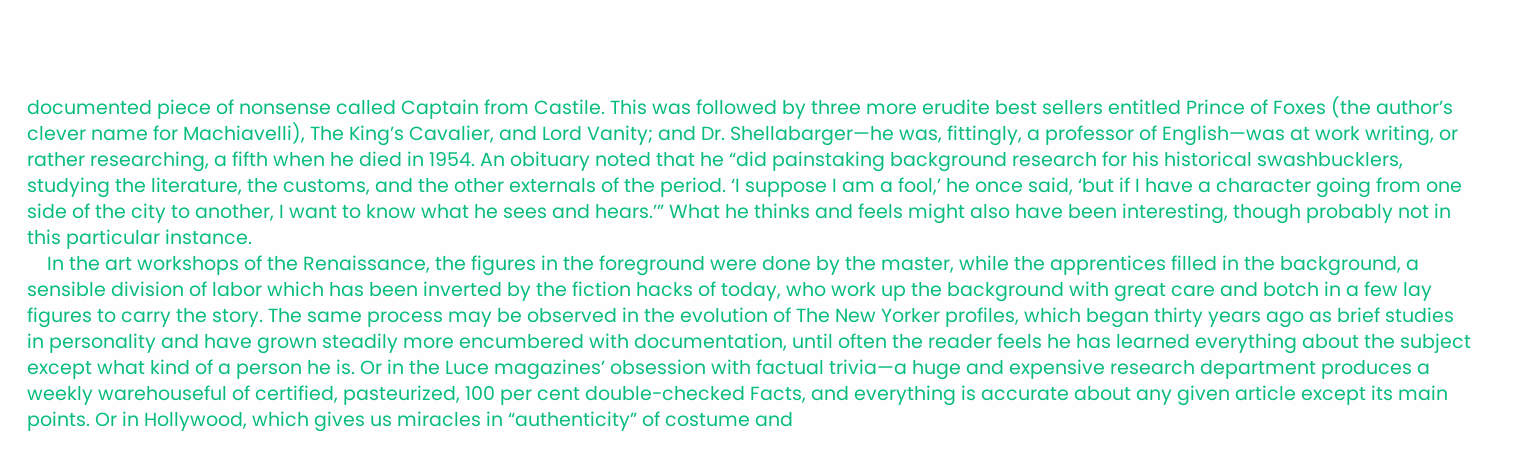documented piece of nonsense called Captain from Castile. This was followed by three more erudite best sellers entitled Prince of Foxes (the author’s clever name for Machiavelli), The King’s Cavalier, and Lord Vanity; and Dr. Shellabarger—he was, fittingly, a professor of English—was at work writing, or rather researching, a fifth when he died in 1954. An obituary noted that he “did painstaking background research for his historical swashbucklers, studying the literature, the customs, and the other externals of the period. ‘I suppose I am a fool,’ he once said, ‘but if I have a character going from one side of the city to another, I want to know what he sees and hears.’” What he thinks and feels might also have been interesting, though probably not in this particular instance.
    In the art workshops of the Renaissance, the figures in the foreground were done by the master, while the apprentices filled in the background, a sensible division of labor which has been inverted by the fiction hacks of today, who work up the background with great care and botch in a few lay figures to carry the story. The same process may be observed in the evolution of The New Yorker profiles, which began thirty years ago as brief studies in personality and have grown steadily more encumbered with documentation, until often the reader feels he has learned everything about the subject except what kind of a person he is. Or in the Luce magazines’ obsession with factual trivia—a huge and expensive research department produces a weekly warehouseful of certified, pasteurized, 100 per cent double-checked Facts, and everything is accurate about any given article except its main points. Or in Hollywood, which gives us miracles in “authenticity” of costume and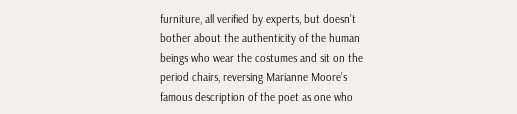furniture, all verified by experts, but doesn’t bother about the authenticity of the human beings who wear the costumes and sit on the period chairs, reversing Marianne Moore’s famous description of the poet as one who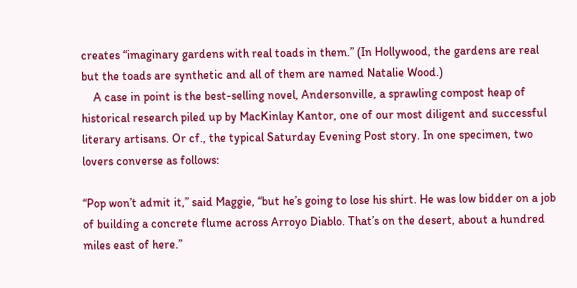creates “imaginary gardens with real toads in them.” (In Hollywood, the gardens are real but the toads are synthetic and all of them are named Natalie Wood.)
    A case in point is the best-selling novel, Andersonville, a sprawling compost heap of historical research piled up by MacKinlay Kantor, one of our most diligent and successful literary artisans. Or cf., the typical Saturday Evening Post story. In one specimen, two lovers converse as follows:

“Pop won’t admit it,” said Maggie, “but he’s going to lose his shirt. He was low bidder on a job of building a concrete flume across Arroyo Diablo. That’s on the desert, about a hundred miles east of here.”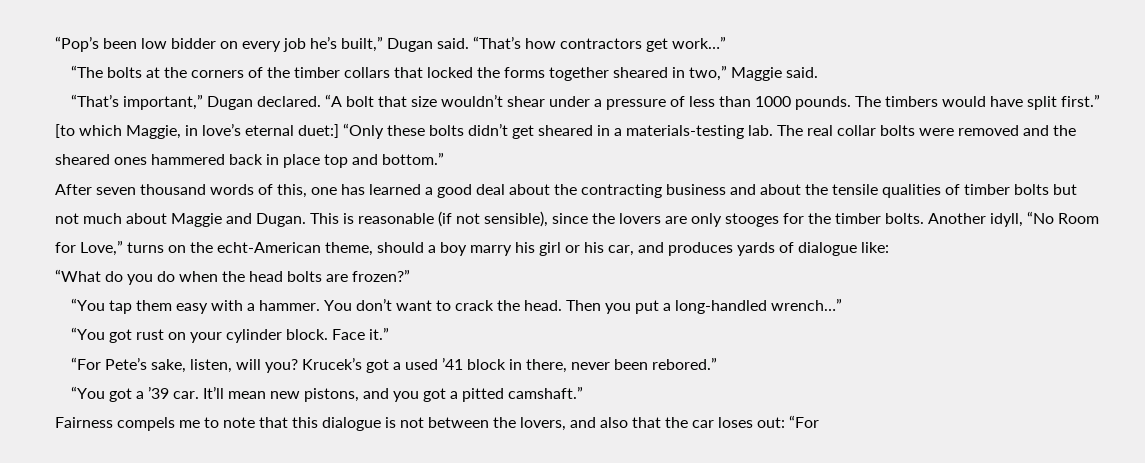“Pop’s been low bidder on every job he’s built,” Dugan said. “That’s how contractors get work…”
    “The bolts at the corners of the timber collars that locked the forms together sheared in two,” Maggie said.
    “That’s important,” Dugan declared. “A bolt that size wouldn’t shear under a pressure of less than 1000 pounds. The timbers would have split first.” [to which Maggie, in love’s eternal duet:] “Only these bolts didn’t get sheared in a materials-testing lab. The real collar bolts were removed and the sheared ones hammered back in place top and bottom.”
After seven thousand words of this, one has learned a good deal about the contracting business and about the tensile qualities of timber bolts but not much about Maggie and Dugan. This is reasonable (if not sensible), since the lovers are only stooges for the timber bolts. Another idyll, “No Room for Love,” turns on the echt-American theme, should a boy marry his girl or his car, and produces yards of dialogue like:
“What do you do when the head bolts are frozen?”
    “You tap them easy with a hammer. You don’t want to crack the head. Then you put a long-handled wrench…”
    “You got rust on your cylinder block. Face it.”
    “For Pete’s sake, listen, will you? Krucek’s got a used ’41 block in there, never been rebored.”
    “You got a ’39 car. It’ll mean new pistons, and you got a pitted camshaft.”
Fairness compels me to note that this dialogue is not between the lovers, and also that the car loses out: “For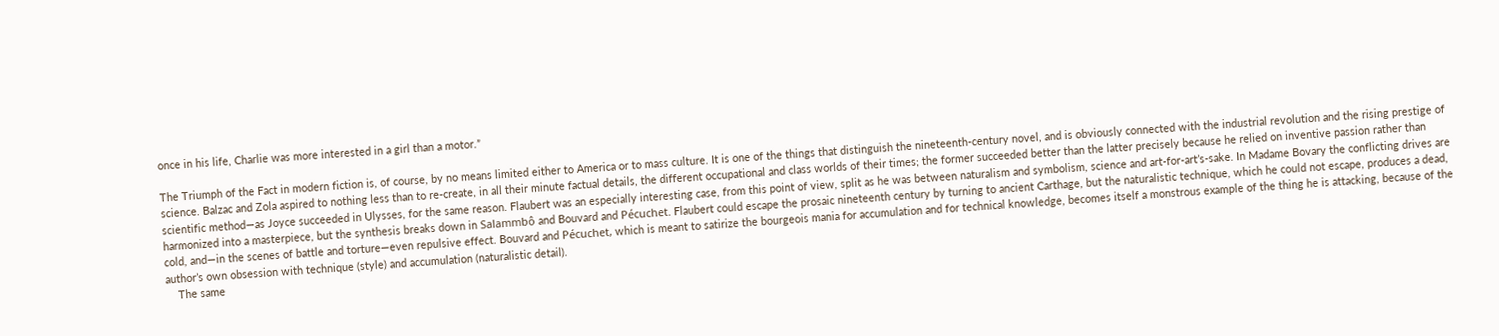once in his life, Charlie was more interested in a girl than a motor.”

The Triumph of the Fact in modern fiction is, of course, by no means limited either to America or to mass culture. It is one of the things that distinguish the nineteenth-century novel, and is obviously connected with the industrial revolution and the rising prestige of science. Balzac and Zola aspired to nothing less than to re-create, in all their minute factual details, the different occupational and class worlds of their times; the former succeeded better than the latter precisely because he relied on inventive passion rather than scientific method—as Joyce succeeded in Ulysses, for the same reason. Flaubert was an especially interesting case, from this point of view, split as he was between naturalism and symbolism, science and art-for-art’s-sake. In Madame Bovary the conflicting drives are harmonized into a masterpiece, but the synthesis breaks down in Salammbô and Bouvard and Pécuchet. Flaubert could escape the prosaic nineteenth century by turning to ancient Carthage, but the naturalistic technique, which he could not escape, produces a dead, cold, and—in the scenes of battle and torture—even repulsive effect. Bouvard and Pécuchet, which is meant to satirize the bourgeois mania for accumulation and for technical knowledge, becomes itself a monstrous example of the thing he is attacking, because of the author’s own obsession with technique (style) and accumulation (naturalistic detail).
    The same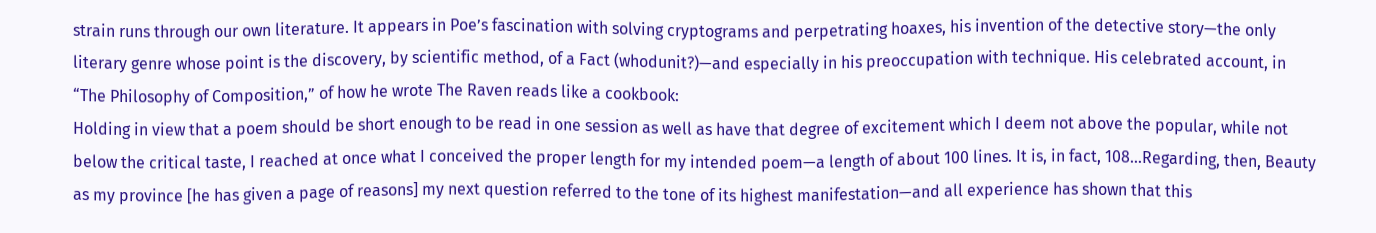strain runs through our own literature. It appears in Poe’s fascination with solving cryptograms and perpetrating hoaxes, his invention of the detective story—the only literary genre whose point is the discovery, by scientific method, of a Fact (whodunit?)—and especially in his preoccupation with technique. His celebrated account, in “The Philosophy of Composition,” of how he wrote The Raven reads like a cookbook:
Holding in view that a poem should be short enough to be read in one session as well as have that degree of excitement which I deem not above the popular, while not below the critical taste, I reached at once what I conceived the proper length for my intended poem—a length of about 100 lines. It is, in fact, 108…Regarding, then, Beauty as my province [he has given a page of reasons] my next question referred to the tone of its highest manifestation—and all experience has shown that this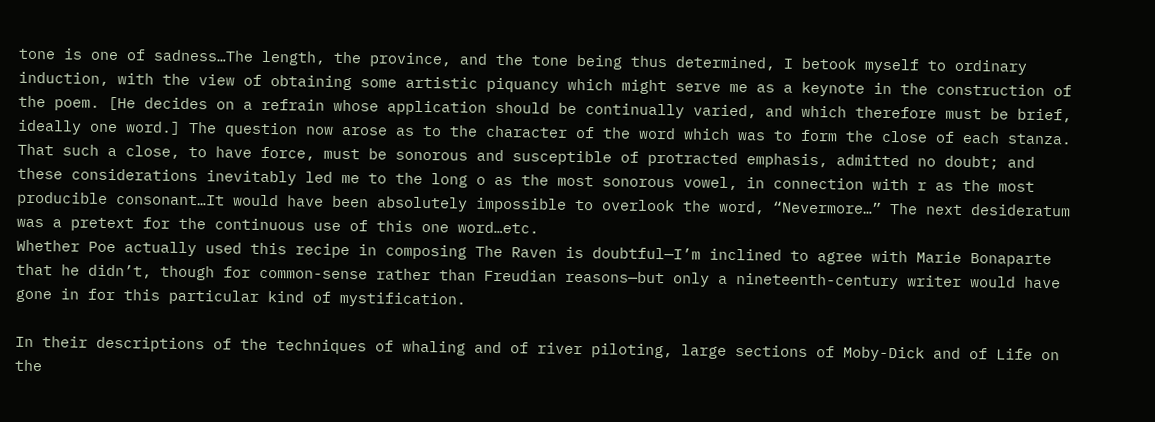tone is one of sadness…The length, the province, and the tone being thus determined, I betook myself to ordinary induction, with the view of obtaining some artistic piquancy which might serve me as a keynote in the construction of the poem. [He decides on a refrain whose application should be continually varied, and which therefore must be brief, ideally one word.] The question now arose as to the character of the word which was to form the close of each stanza. That such a close, to have force, must be sonorous and susceptible of protracted emphasis, admitted no doubt; and these considerations inevitably led me to the long o as the most sonorous vowel, in connection with r as the most producible consonant…It would have been absolutely impossible to overlook the word, “Nevermore…” The next desideratum was a pretext for the continuous use of this one word…etc.
Whether Poe actually used this recipe in composing The Raven is doubtful—I’m inclined to agree with Marie Bonaparte that he didn’t, though for common-sense rather than Freudian reasons—but only a nineteenth-century writer would have gone in for this particular kind of mystification.

In their descriptions of the techniques of whaling and of river piloting, large sections of Moby-Dick and of Life on the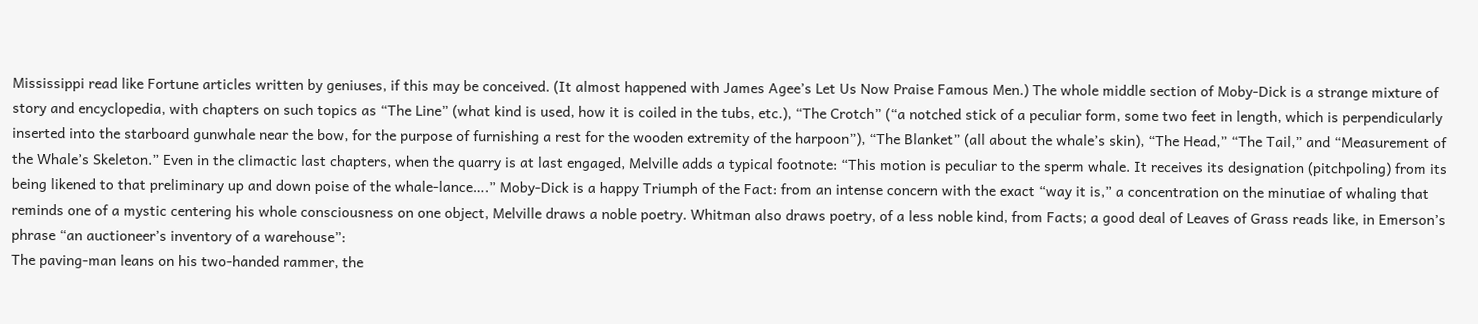Mississippi read like Fortune articles written by geniuses, if this may be conceived. (It almost happened with James Agee’s Let Us Now Praise Famous Men.) The whole middle section of Moby-Dick is a strange mixture of story and encyclopedia, with chapters on such topics as “The Line” (what kind is used, how it is coiled in the tubs, etc.), “The Crotch” (“a notched stick of a peculiar form, some two feet in length, which is perpendicularly inserted into the starboard gunwhale near the bow, for the purpose of furnishing a rest for the wooden extremity of the harpoon”), “The Blanket” (all about the whale’s skin), “The Head,” “The Tail,” and “Measurement of the Whale’s Skeleton.” Even in the climactic last chapters, when the quarry is at last engaged, Melville adds a typical footnote: “This motion is peculiar to the sperm whale. It receives its designation (pitchpoling) from its being likened to that preliminary up and down poise of the whale-lance….” Moby-Dick is a happy Triumph of the Fact: from an intense concern with the exact “way it is,” a concentration on the minutiae of whaling that reminds one of a mystic centering his whole consciousness on one object, Melville draws a noble poetry. Whitman also draws poetry, of a less noble kind, from Facts; a good deal of Leaves of Grass reads like, in Emerson’s phrase “an auctioneer’s inventory of a warehouse”:
The paving-man leans on his two-handed rammer, the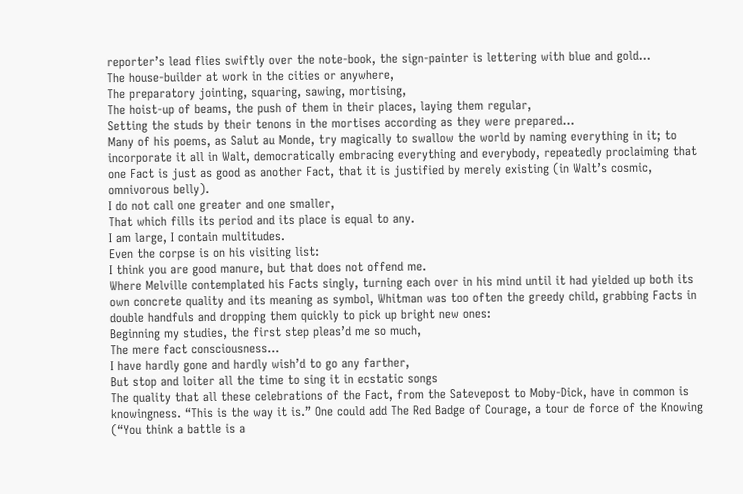reporter’s lead flies swiftly over the note-book, the sign-painter is lettering with blue and gold…
The house-builder at work in the cities or anywhere,
The preparatory jointing, squaring, sawing, mortising,
The hoist-up of beams, the push of them in their places, laying them regular,
Setting the studs by their tenons in the mortises according as they were prepared…
Many of his poems, as Salut au Monde, try magically to swallow the world by naming everything in it; to incorporate it all in Walt, democratically embracing everything and everybody, repeatedly proclaiming that one Fact is just as good as another Fact, that it is justified by merely existing (in Walt’s cosmic, omnivorous belly).
I do not call one greater and one smaller,
That which fills its period and its place is equal to any.
I am large, I contain multitudes.
Even the corpse is on his visiting list:
I think you are good manure, but that does not offend me.
Where Melville contemplated his Facts singly, turning each over in his mind until it had yielded up both its own concrete quality and its meaning as symbol, Whitman was too often the greedy child, grabbing Facts in double handfuls and dropping them quickly to pick up bright new ones:
Beginning my studies, the first step pleas’d me so much,
The mere fact consciousness…
I have hardly gone and hardly wish’d to go any farther,
But stop and loiter all the time to sing it in ecstatic songs
The quality that all these celebrations of the Fact, from the Satevepost to Moby-Dick, have in common is knowingness. “This is the way it is.” One could add The Red Badge of Courage, a tour de force of the Knowing (“You think a battle is a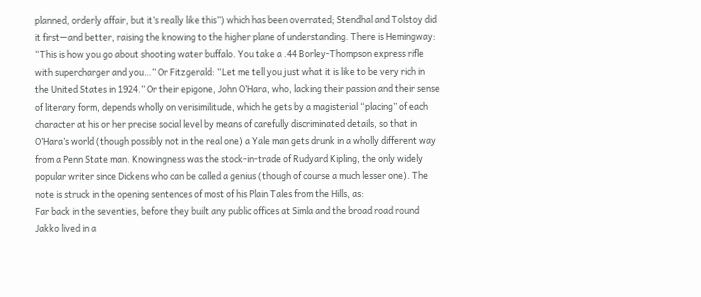planned, orderly affair, but it’s really like this”) which has been overrated; Stendhal and Tolstoy did it first—and better, raising the knowing to the higher plane of understanding. There is Hemingway: “This is how you go about shooting water buffalo. You take a .44 Borley-Thompson express rifle with supercharger and you…” Or Fitzgerald: “Let me tell you just what it is like to be very rich in the United States in 1924.” Or their epigone, John O’Hara, who, lacking their passion and their sense of literary form, depends wholly on verisimilitude, which he gets by a magisterial “placing” of each character at his or her precise social level by means of carefully discriminated details, so that in O’Hara’s world (though possibly not in the real one) a Yale man gets drunk in a wholly different way from a Penn State man. Knowingness was the stock-in-trade of Rudyard Kipling, the only widely popular writer since Dickens who can be called a genius (though of course a much lesser one). The note is struck in the opening sentences of most of his Plain Tales from the Hills, as:
Far back in the seventies, before they built any public offices at Simla and the broad road round Jakko lived in a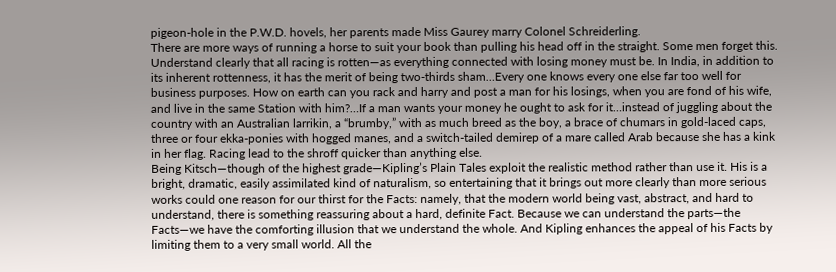pigeon-hole in the P.W.D. hovels, her parents made Miss Gaurey marry Colonel Schreiderling.
There are more ways of running a horse to suit your book than pulling his head off in the straight. Some men forget this. Understand clearly that all racing is rotten—as everything connected with losing money must be. In India, in addition to its inherent rottenness, it has the merit of being two-thirds sham…Every one knows every one else far too well for business purposes. How on earth can you rack and harry and post a man for his losings, when you are fond of his wife, and live in the same Station with him?…If a man wants your money he ought to ask for it…instead of juggling about the country with an Australian larrikin, a “brumby,” with as much breed as the boy, a brace of chumars in gold-laced caps, three or four ekka-ponies with hogged manes, and a switch-tailed demirep of a mare called Arab because she has a kink in her flag. Racing lead to the shroff quicker than anything else.
Being Kitsch—though of the highest grade—Kipling’s Plain Tales exploit the realistic method rather than use it. His is a bright, dramatic, easily assimilated kind of naturalism, so entertaining that it brings out more clearly than more serious works could one reason for our thirst for the Facts: namely, that the modern world being vast, abstract, and hard to understand, there is something reassuring about a hard, definite Fact. Because we can understand the parts—the Facts—we have the comforting illusion that we understand the whole. And Kipling enhances the appeal of his Facts by limiting them to a very small world. All the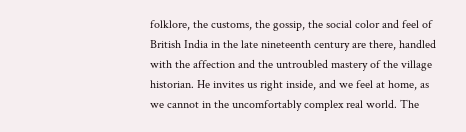folklore, the customs, the gossip, the social color and feel of British India in the late nineteenth century are there, handled with the affection and the untroubled mastery of the village historian. He invites us right inside, and we feel at home, as we cannot in the uncomfortably complex real world. The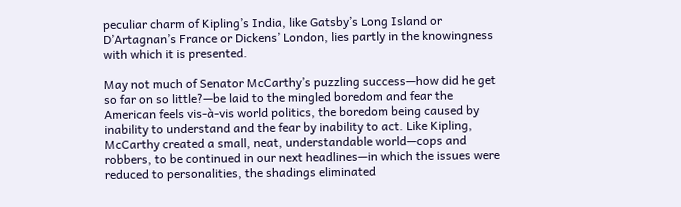peculiar charm of Kipling’s India, like Gatsby’s Long Island or D’Artagnan’s France or Dickens’ London, lies partly in the knowingness with which it is presented.

May not much of Senator McCarthy’s puzzling success—how did he get so far on so little?—be laid to the mingled boredom and fear the American feels vis-à-vis world politics, the boredom being caused by inability to understand and the fear by inability to act. Like Kipling, McCarthy created a small, neat, understandable world—cops and robbers, to be continued in our next headlines—in which the issues were reduced to personalities, the shadings eliminated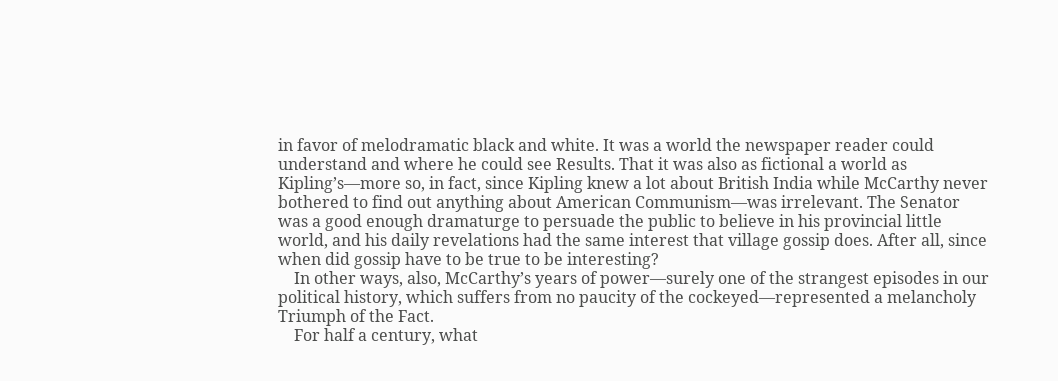in favor of melodramatic black and white. It was a world the newspaper reader could understand and where he could see Results. That it was also as fictional a world as Kipling’s—more so, in fact, since Kipling knew a lot about British India while McCarthy never bothered to find out anything about American Communism—was irrelevant. The Senator was a good enough dramaturge to persuade the public to believe in his provincial little world, and his daily revelations had the same interest that village gossip does. After all, since when did gossip have to be true to be interesting?
    In other ways, also, McCarthy’s years of power—surely one of the strangest episodes in our political history, which suffers from no paucity of the cockeyed—represented a melancholy Triumph of the Fact.
    For half a century, what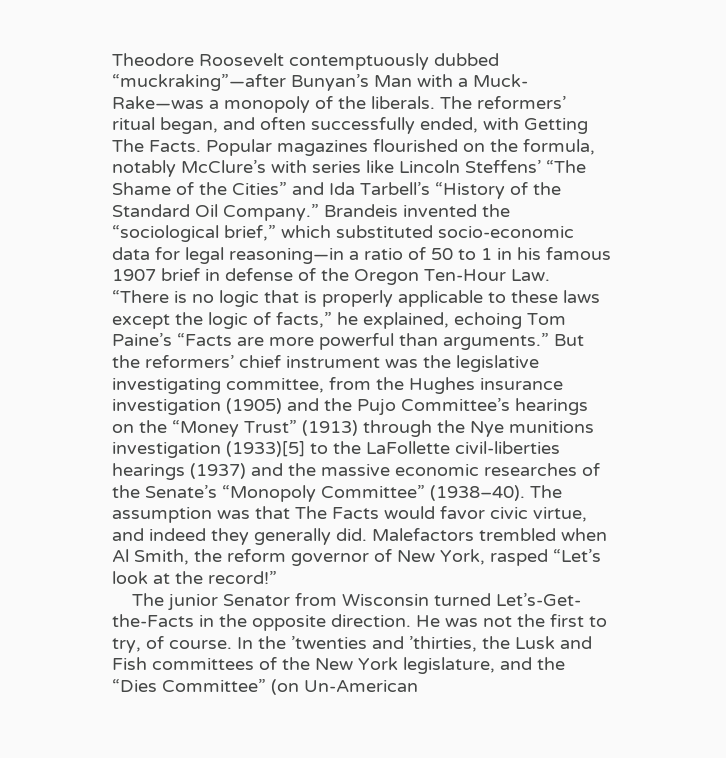Theodore Roosevelt contemptuously dubbed “muckraking”—after Bunyan’s Man with a Muck-Rake—was a monopoly of the liberals. The reformers’ ritual began, and often successfully ended, with Getting The Facts. Popular magazines flourished on the formula, notably McClure’s with series like Lincoln Steffens’ “The Shame of the Cities” and Ida Tarbell’s “History of the Standard Oil Company.” Brandeis invented the “sociological brief,” which substituted socio-economic data for legal reasoning—in a ratio of 50 to 1 in his famous 1907 brief in defense of the Oregon Ten-Hour Law. “There is no logic that is properly applicable to these laws except the logic of facts,” he explained, echoing Tom Paine’s “Facts are more powerful than arguments.” But the reformers’ chief instrument was the legislative investigating committee, from the Hughes insurance investigation (1905) and the Pujo Committee’s hearings on the “Money Trust” (1913) through the Nye munitions investigation (1933)[5] to the LaFollette civil-liberties hearings (1937) and the massive economic researches of the Senate’s “Monopoly Committee” (1938–40). The assumption was that The Facts would favor civic virtue, and indeed they generally did. Malefactors trembled when Al Smith, the reform governor of New York, rasped “Let’s look at the record!”
    The junior Senator from Wisconsin turned Let’s-Get-the-Facts in the opposite direction. He was not the first to try, of course. In the ’twenties and ’thirties, the Lusk and Fish committees of the New York legislature, and the “Dies Committee” (on Un-American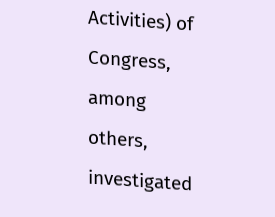Activities) of Congress, among others, investigated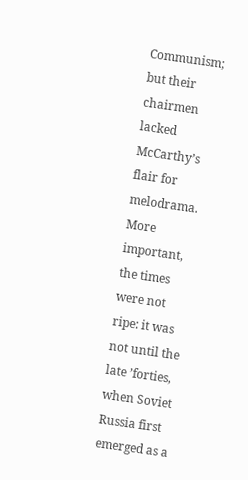Communism; but their chairmen lacked McCarthy’s flair for melodrama. More important, the times were not ripe: it was not until the late ’forties, when Soviet Russia first emerged as a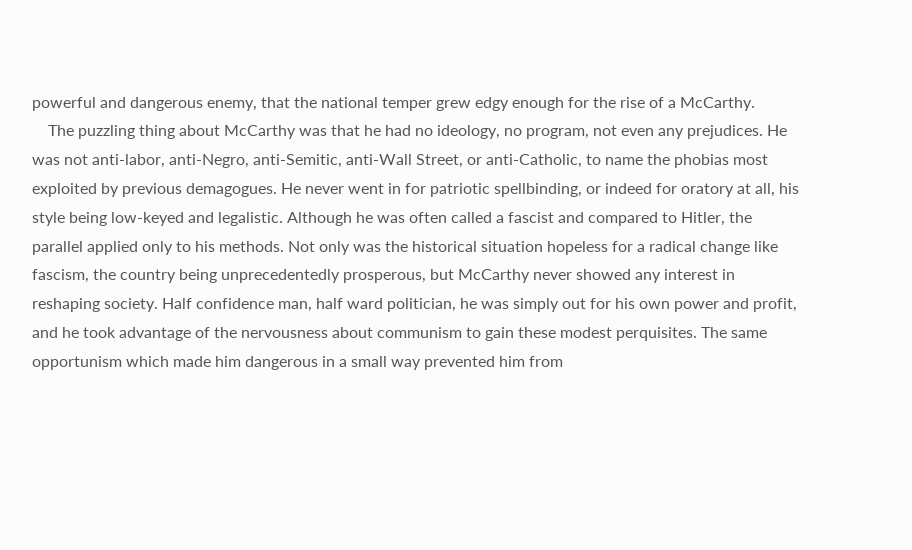powerful and dangerous enemy, that the national temper grew edgy enough for the rise of a McCarthy.
    The puzzling thing about McCarthy was that he had no ideology, no program, not even any prejudices. He was not anti-labor, anti-Negro, anti-Semitic, anti-Wall Street, or anti-Catholic, to name the phobias most exploited by previous demagogues. He never went in for patriotic spellbinding, or indeed for oratory at all, his style being low-keyed and legalistic. Although he was often called a fascist and compared to Hitler, the parallel applied only to his methods. Not only was the historical situation hopeless for a radical change like fascism, the country being unprecedentedly prosperous, but McCarthy never showed any interest in reshaping society. Half confidence man, half ward politician, he was simply out for his own power and profit, and he took advantage of the nervousness about communism to gain these modest perquisites. The same opportunism which made him dangerous in a small way prevented him from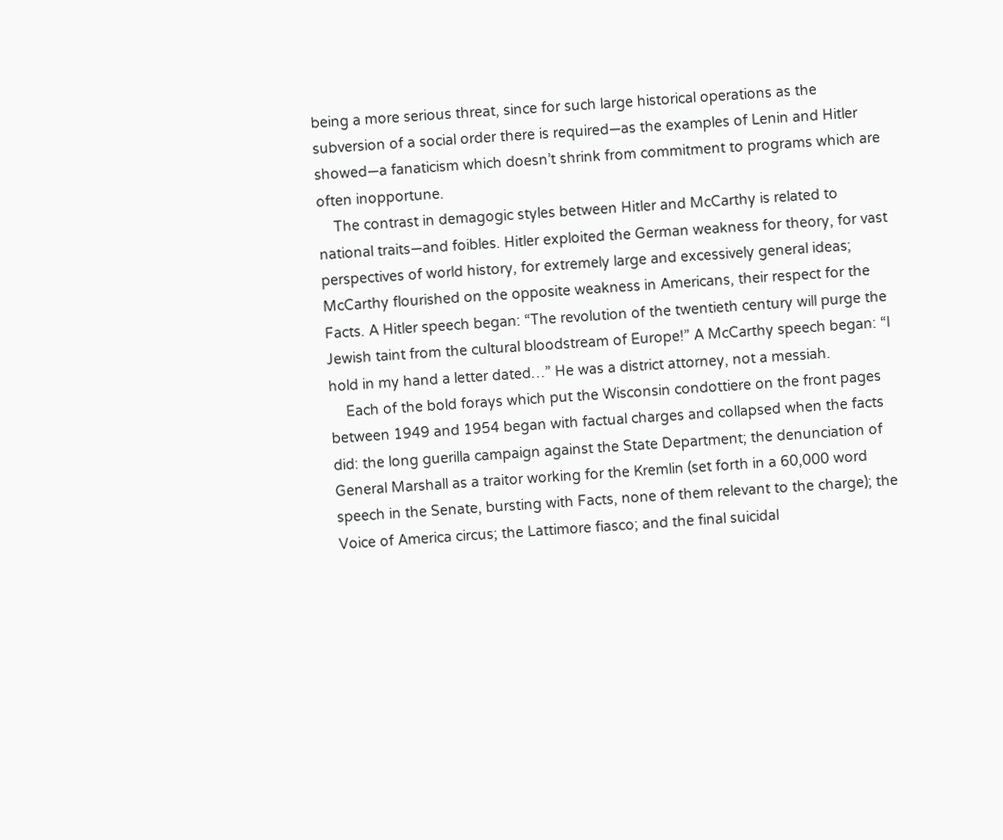being a more serious threat, since for such large historical operations as the subversion of a social order there is required—as the examples of Lenin and Hitler showed—a fanaticism which doesn’t shrink from commitment to programs which are often inopportune.
    The contrast in demagogic styles between Hitler and McCarthy is related to national traits—and foibles. Hitler exploited the German weakness for theory, for vast perspectives of world history, for extremely large and excessively general ideas; McCarthy flourished on the opposite weakness in Americans, their respect for the Facts. A Hitler speech began: “The revolution of the twentieth century will purge the Jewish taint from the cultural bloodstream of Europe!” A McCarthy speech began: “I hold in my hand a letter dated…” He was a district attorney, not a messiah.
    Each of the bold forays which put the Wisconsin condottiere on the front pages between 1949 and 1954 began with factual charges and collapsed when the facts did: the long guerilla campaign against the State Department; the denunciation of General Marshall as a traitor working for the Kremlin (set forth in a 60,000 word speech in the Senate, bursting with Facts, none of them relevant to the charge); the Voice of America circus; the Lattimore fiasco; and the final suicidal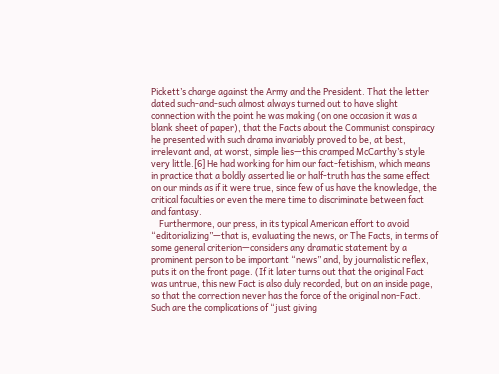Pickett’s charge against the Army and the President. That the letter dated such-and-such almost always turned out to have slight connection with the point he was making (on one occasion it was a blank sheet of paper), that the Facts about the Communist conspiracy he presented with such drama invariably proved to be, at best, irrelevant and, at worst, simple lies—this cramped McCarthy’s style very little.[6] He had working for him our fact-fetishism, which means in practice that a boldly asserted lie or half-truth has the same effect on our minds as if it were true, since few of us have the knowledge, the critical faculties or even the mere time to discriminate between fact and fantasy.
    Furthermore, our press, in its typical American effort to avoid “editorializing”—that is, evaluating the news, or The Facts, in terms of some general criterion—considers any dramatic statement by a prominent person to be important “news” and, by journalistic reflex, puts it on the front page. (If it later turns out that the original Fact was untrue, this new Fact is also duly recorded, but on an inside page, so that the correction never has the force of the original non-Fact. Such are the complications of “just giving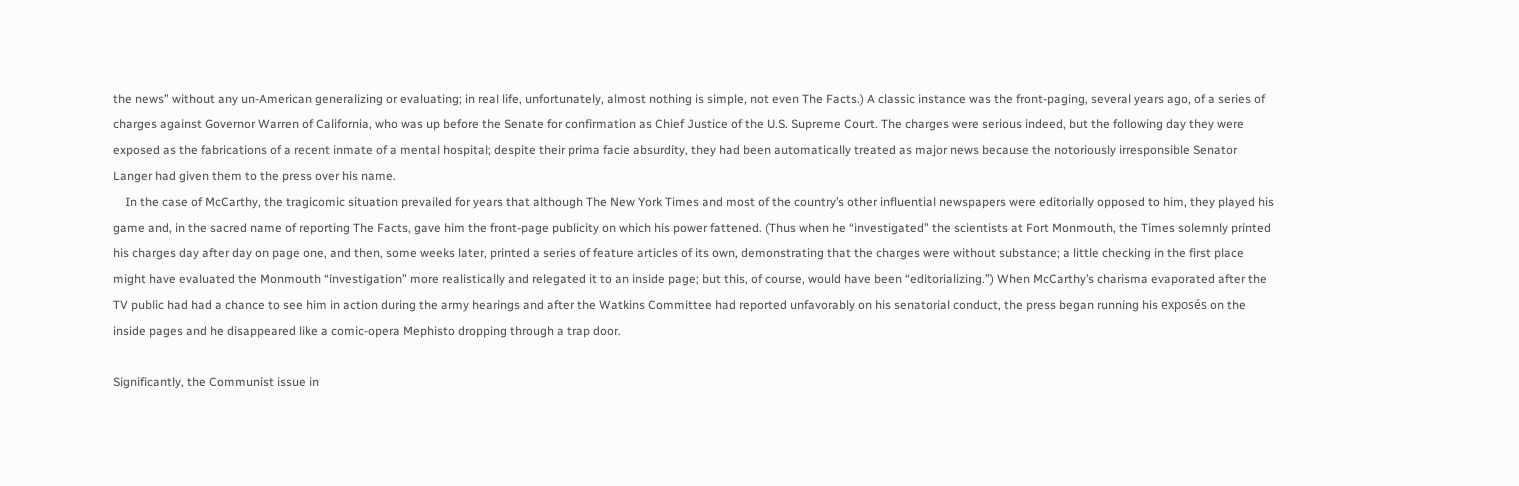the news” without any un-American generalizing or evaluating; in real life, unfortunately, almost nothing is simple, not even The Facts.) A classic instance was the front-paging, several years ago, of a series of charges against Governor Warren of California, who was up before the Senate for confirmation as Chief Justice of the U.S. Supreme Court. The charges were serious indeed, but the following day they were exposed as the fabrications of a recent inmate of a mental hospital; despite their prima facie absurdity, they had been automatically treated as major news because the notoriously irresponsible Senator Langer had given them to the press over his name.
    In the case of McCarthy, the tragicomic situation prevailed for years that although The New York Times and most of the country’s other influential newspapers were editorially opposed to him, they played his game and, in the sacred name of reporting The Facts, gave him the front-page publicity on which his power fattened. (Thus when he “investigated” the scientists at Fort Monmouth, the Times solemnly printed his charges day after day on page one, and then, some weeks later, printed a series of feature articles of its own, demonstrating that the charges were without substance; a little checking in the first place might have evaluated the Monmouth “investigation” more realistically and relegated it to an inside page; but this, of course, would have been “editorializing.”) When McCarthy’s charisma evaporated after the TV public had had a chance to see him in action during the army hearings and after the Watkins Committee had reported unfavorably on his senatorial conduct, the press began running his exposés on the inside pages and he disappeared like a comic-opera Mephisto dropping through a trap door.

Significantly, the Communist issue in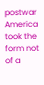postwar America took the form not of a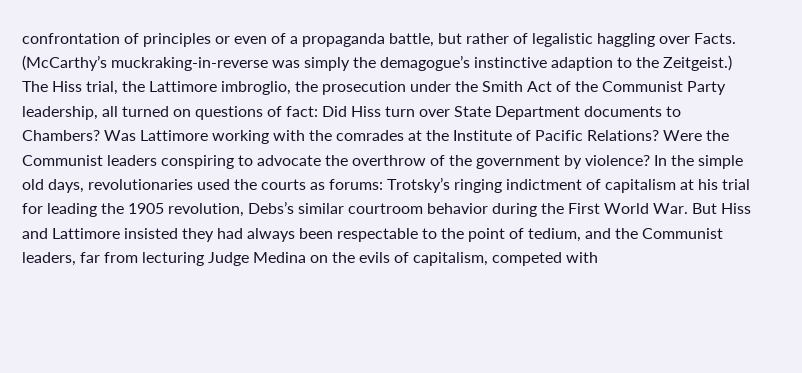confrontation of principles or even of a propaganda battle, but rather of legalistic haggling over Facts. (McCarthy’s muckraking-in-reverse was simply the demagogue’s instinctive adaption to the Zeitgeist.) The Hiss trial, the Lattimore imbroglio, the prosecution under the Smith Act of the Communist Party leadership, all turned on questions of fact: Did Hiss turn over State Department documents to Chambers? Was Lattimore working with the comrades at the Institute of Pacific Relations? Were the Communist leaders conspiring to advocate the overthrow of the government by violence? In the simple old days, revolutionaries used the courts as forums: Trotsky’s ringing indictment of capitalism at his trial for leading the 1905 revolution, Debs’s similar courtroom behavior during the First World War. But Hiss and Lattimore insisted they had always been respectable to the point of tedium, and the Communist leaders, far from lecturing Judge Medina on the evils of capitalism, competed with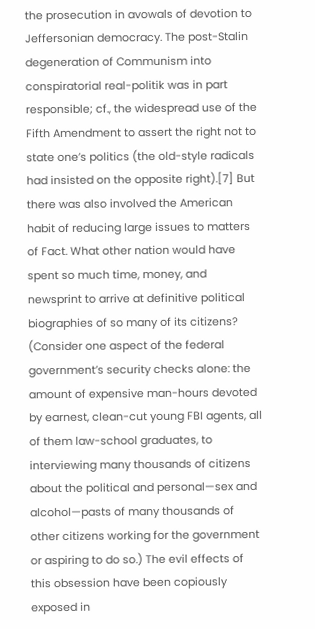the prosecution in avowals of devotion to Jeffersonian democracy. The post-Stalin degeneration of Communism into conspiratorial real-politik was in part responsible; cf., the widespread use of the Fifth Amendment to assert the right not to state one’s politics (the old-style radicals had insisted on the opposite right).[7] But there was also involved the American habit of reducing large issues to matters of Fact. What other nation would have spent so much time, money, and newsprint to arrive at definitive political biographies of so many of its citizens? (Consider one aspect of the federal government’s security checks alone: the amount of expensive man-hours devoted by earnest, clean-cut young FBI agents, all of them law-school graduates, to interviewing many thousands of citizens about the political and personal—sex and alcohol—pasts of many thousands of other citizens working for the government or aspiring to do so.) The evil effects of this obsession have been copiously exposed in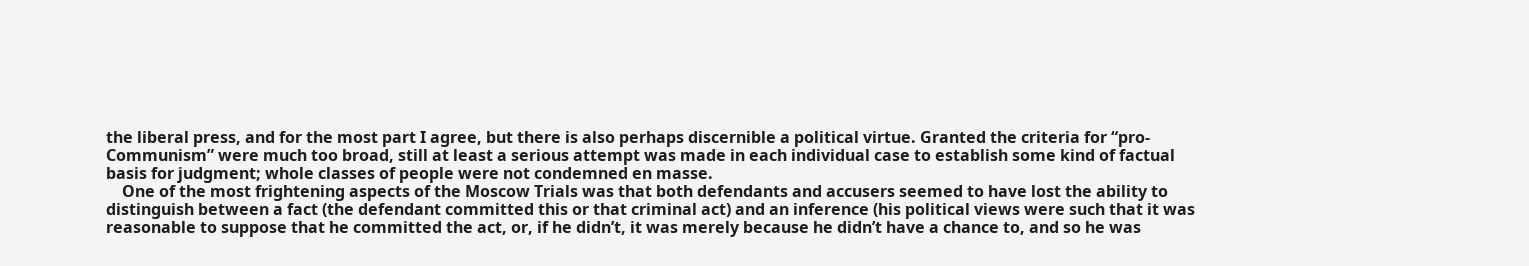the liberal press, and for the most part I agree, but there is also perhaps discernible a political virtue. Granted the criteria for “pro-Communism” were much too broad, still at least a serious attempt was made in each individual case to establish some kind of factual basis for judgment; whole classes of people were not condemned en masse.
    One of the most frightening aspects of the Moscow Trials was that both defendants and accusers seemed to have lost the ability to distinguish between a fact (the defendant committed this or that criminal act) and an inference (his political views were such that it was reasonable to suppose that he committed the act, or, if he didn’t, it was merely because he didn’t have a chance to, and so he was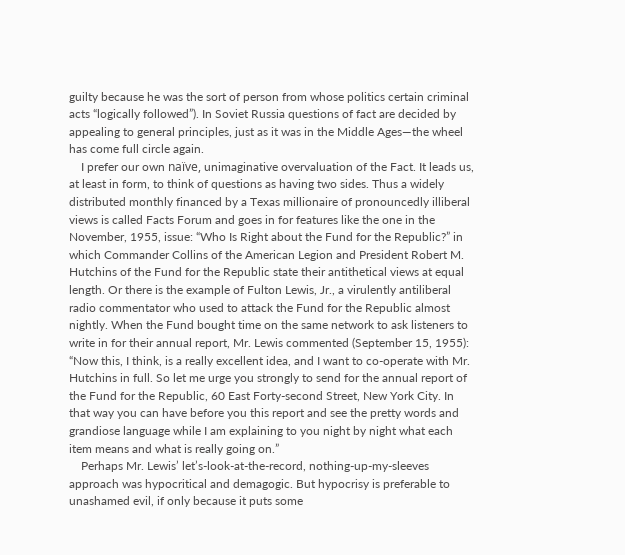guilty because he was the sort of person from whose politics certain criminal acts “logically followed”). In Soviet Russia questions of fact are decided by appealing to general principles, just as it was in the Middle Ages—the wheel has come full circle again.
    I prefer our own naïve, unimaginative overvaluation of the Fact. It leads us, at least in form, to think of questions as having two sides. Thus a widely distributed monthly financed by a Texas millionaire of pronouncedly illiberal views is called Facts Forum and goes in for features like the one in the November, 1955, issue: “Who Is Right about the Fund for the Republic?” in which Commander Collins of the American Legion and President Robert M. Hutchins of the Fund for the Republic state their antithetical views at equal length. Or there is the example of Fulton Lewis, Jr., a virulently antiliberal radio commentator who used to attack the Fund for the Republic almost nightly. When the Fund bought time on the same network to ask listeners to write in for their annual report, Mr. Lewis commented (September 15, 1955): “Now this, I think, is a really excellent idea, and I want to co-operate with Mr. Hutchins in full. So let me urge you strongly to send for the annual report of the Fund for the Republic, 60 East Forty-second Street, New York City. In that way you can have before you this report and see the pretty words and grandiose language while I am explaining to you night by night what each item means and what is really going on.”
    Perhaps Mr. Lewis’ let’s-look-at-the-record, nothing-up-my-sleeves approach was hypocritical and demagogic. But hypocrisy is preferable to unashamed evil, if only because it puts some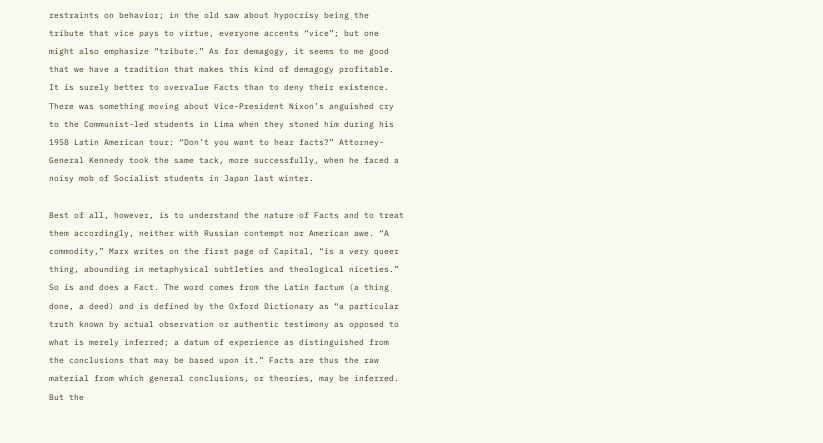restraints on behavior; in the old saw about hypocrisy being the tribute that vice pays to virtue, everyone accents “vice”; but one might also emphasize “tribute.” As for demagogy, it seems to me good that we have a tradition that makes this kind of demagogy profitable. It is surely better to overvalue Facts than to deny their existence. There was something moving about Vice-President Nixon’s anguished cry to the Communist-led students in Lima when they stoned him during his 1958 Latin American tour: “Don’t you want to hear facts?” Attorney-General Kennedy took the same tack, more successfully, when he faced a noisy mob of Socialist students in Japan last winter.

Best of all, however, is to understand the nature of Facts and to treat them accordingly, neither with Russian contempt nor American awe. “A commodity,” Marx writes on the first page of Capital, “is a very queer thing, abounding in metaphysical subtleties and theological niceties.” So is and does a Fact. The word comes from the Latin factum (a thing done, a deed) and is defined by the Oxford Dictionary as “a particular truth known by actual observation or authentic testimony as opposed to what is merely inferred; a datum of experience as distinguished from the conclusions that may be based upon it.” Facts are thus the raw material from which general conclusions, or theories, may be inferred. But the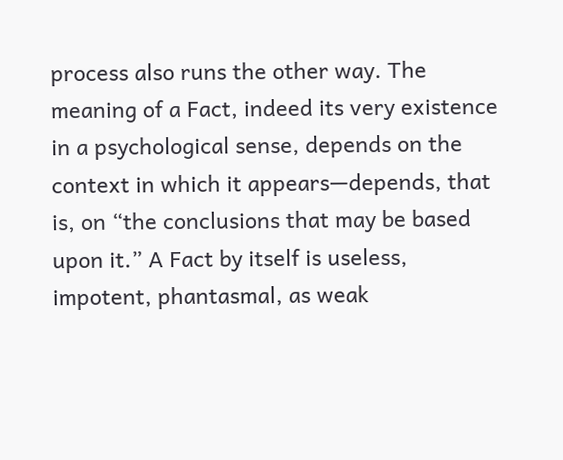process also runs the other way. The meaning of a Fact, indeed its very existence in a psychological sense, depends on the context in which it appears—depends, that is, on “the conclusions that may be based upon it.” A Fact by itself is useless, impotent, phantasmal, as weak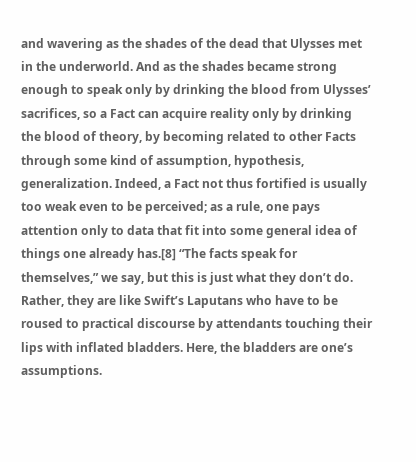and wavering as the shades of the dead that Ulysses met in the underworld. And as the shades became strong enough to speak only by drinking the blood from Ulysses’ sacrifices, so a Fact can acquire reality only by drinking the blood of theory, by becoming related to other Facts through some kind of assumption, hypothesis, generalization. Indeed, a Fact not thus fortified is usually too weak even to be perceived; as a rule, one pays attention only to data that fit into some general idea of things one already has.[8] “The facts speak for themselves,” we say, but this is just what they don’t do. Rather, they are like Swift’s Laputans who have to be roused to practical discourse by attendants touching their lips with inflated bladders. Here, the bladders are one’s assumptions.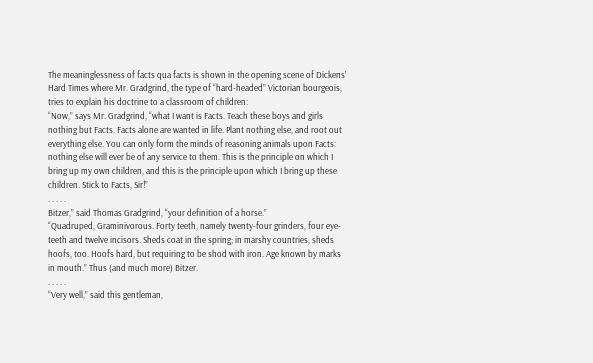The meaninglessness of facts qua facts is shown in the opening scene of Dickens’ Hard Times where Mr. Gradgrind, the type of “hard-headed” Victorian bourgeois, tries to explain his doctrine to a classroom of children:
“Now,” says Mr. Gradgrind, “what I want is Facts. Teach these boys and girls nothing but Facts. Facts alone are wanted in life. Plant nothing else, and root out everything else. You can only form the minds of reasoning animals upon Facts: nothing else will ever be of any service to them. This is the principle on which I bring up my own children, and this is the principle upon which I bring up these children. Stick to Facts, Sir!”
. . . . .
Bitzer,” said Thomas Gradgrind, “your definition of a horse.”
“Quadruped, Graminivorous. Forty teeth, namely twenty-four grinders, four eye-teeth and twelve incisors. Sheds coat in the spring; in marshy countries, sheds hoofs, too. Hoofs hard, but requiring to be shod with iron. Age known by marks in mouth.” Thus (and much more) Bitzer.
. . . . .
“Very well,” said this gentleman,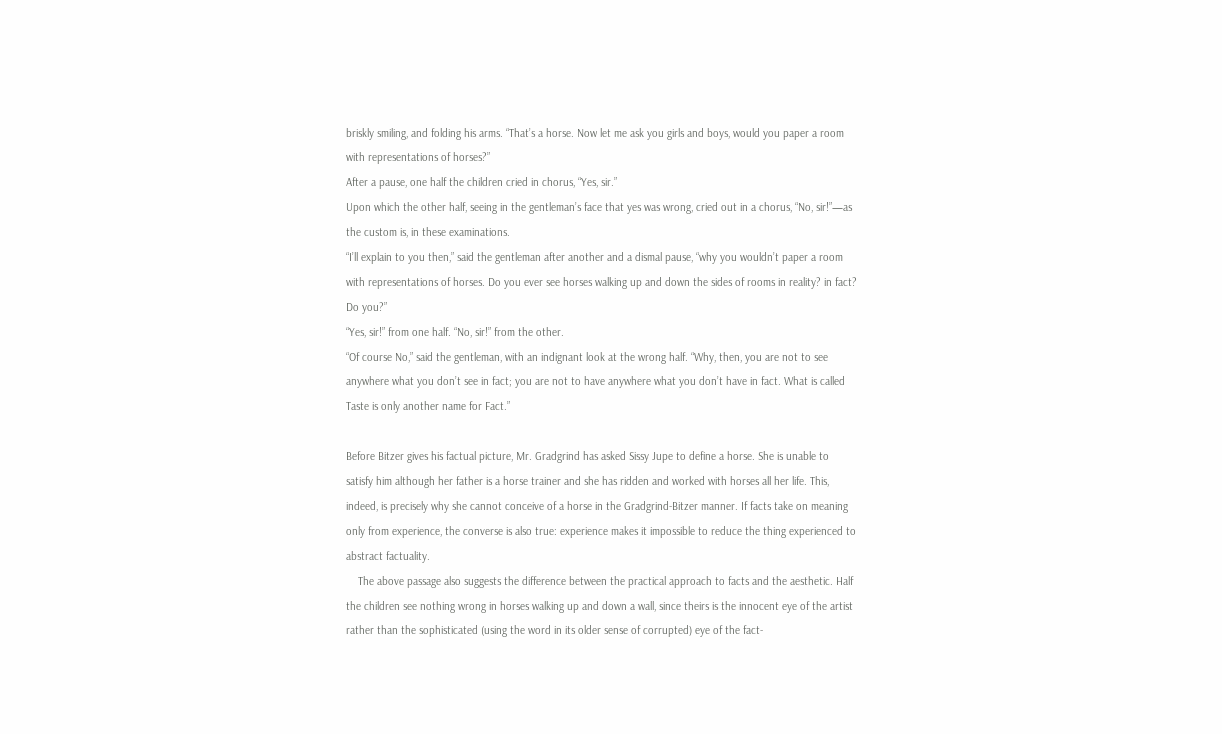briskly smiling, and folding his arms. “That’s a horse. Now let me ask you girls and boys, would you paper a room with representations of horses?”
After a pause, one half the children cried in chorus, “Yes, sir.”
Upon which the other half, seeing in the gentleman’s face that yes was wrong, cried out in a chorus, “No, sir!”—as the custom is, in these examinations.
“I’ll explain to you then,” said the gentleman after another and a dismal pause, “why you wouldn’t paper a room with representations of horses. Do you ever see horses walking up and down the sides of rooms in reality? in fact? Do you?”
“Yes, sir!” from one half. “No, sir!” from the other.
“Of course No,” said the gentleman, with an indignant look at the wrong half. “Why, then, you are not to see anywhere what you don’t see in fact; you are not to have anywhere what you don’t have in fact. What is called Taste is only another name for Fact.”

Before Bitzer gives his factual picture, Mr. Gradgrind has asked Sissy Jupe to define a horse. She is unable to satisfy him although her father is a horse trainer and she has ridden and worked with horses all her life. This, indeed, is precisely why she cannot conceive of a horse in the Gradgrind-Bitzer manner. If facts take on meaning only from experience, the converse is also true: experience makes it impossible to reduce the thing experienced to abstract factuality.
    The above passage also suggests the difference between the practical approach to facts and the aesthetic. Half the children see nothing wrong in horses walking up and down a wall, since theirs is the innocent eye of the artist rather than the sophisticated (using the word in its older sense of corrupted) eye of the fact-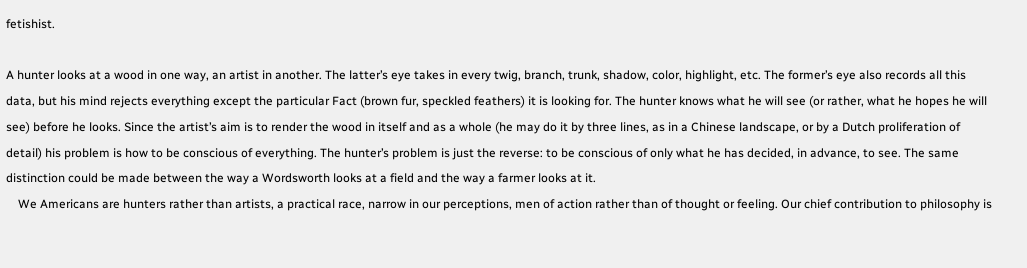fetishist.

A hunter looks at a wood in one way, an artist in another. The latter’s eye takes in every twig, branch, trunk, shadow, color, highlight, etc. The former’s eye also records all this data, but his mind rejects everything except the particular Fact (brown fur, speckled feathers) it is looking for. The hunter knows what he will see (or rather, what he hopes he will see) before he looks. Since the artist’s aim is to render the wood in itself and as a whole (he may do it by three lines, as in a Chinese landscape, or by a Dutch proliferation of detail) his problem is how to be conscious of everything. The hunter’s problem is just the reverse: to be conscious of only what he has decided, in advance, to see. The same distinction could be made between the way a Wordsworth looks at a field and the way a farmer looks at it.
    We Americans are hunters rather than artists, a practical race, narrow in our perceptions, men of action rather than of thought or feeling. Our chief contribution to philosophy is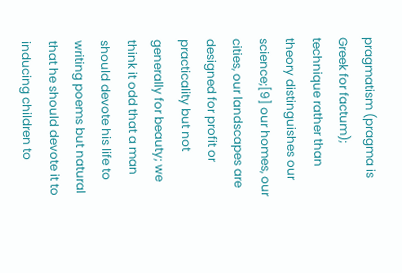pragmatism (pragma is Greek for factum); technique rather than theory distinguishes our science;[9] our homes, our cities, our landscapes are designed for profit or practicality but not generally for beauty; we think it odd that a man should devote his life to writing poems but natural that he should devote it to inducing children to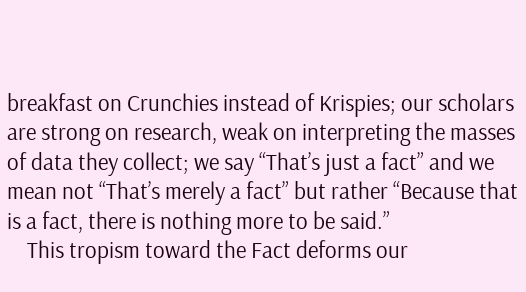breakfast on Crunchies instead of Krispies; our scholars are strong on research, weak on interpreting the masses of data they collect; we say “That’s just a fact” and we mean not “That’s merely a fact” but rather “Because that is a fact, there is nothing more to be said.”
    This tropism toward the Fact deforms our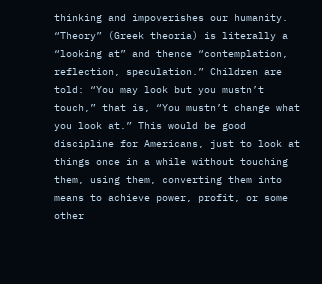thinking and impoverishes our humanity. “Theory” (Greek theoria) is literally a “looking at” and thence “contemplation, reflection, speculation.” Children are told: “You may look but you mustn’t touch,” that is, “You mustn’t change what you look at.” This would be good discipline for Americans, just to look at things once in a while without touching them, using them, converting them into means to achieve power, profit, or some other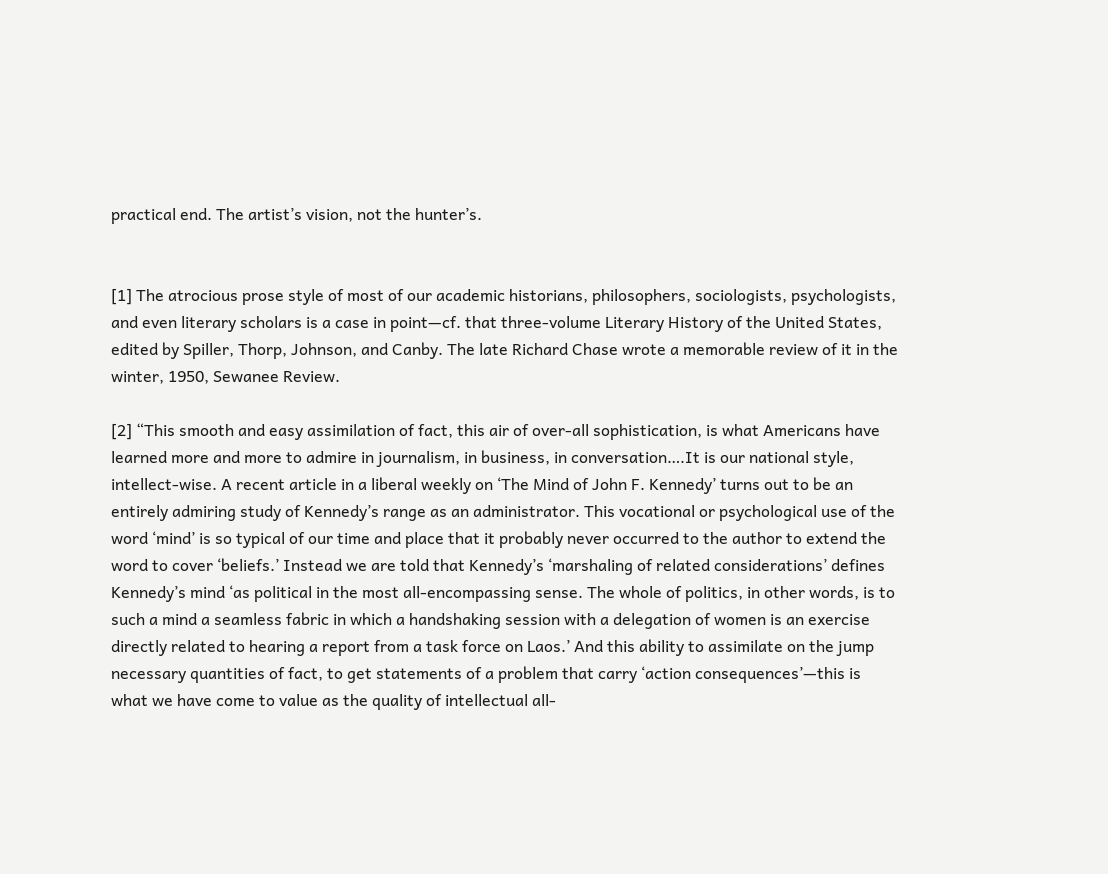practical end. The artist’s vision, not the hunter’s.


[1] The atrocious prose style of most of our academic historians, philosophers, sociologists, psychologists, and even literary scholars is a case in point—cf. that three-volume Literary History of the United States, edited by Spiller, Thorp, Johnson, and Canby. The late Richard Chase wrote a memorable review of it in the winter, 1950, Sewanee Review.

[2] “This smooth and easy assimilation of fact, this air of over-all sophistication, is what Americans have learned more and more to admire in journalism, in business, in conversation….It is our national style, intellect-wise. A recent article in a liberal weekly on ‘The Mind of John F. Kennedy’ turns out to be an entirely admiring study of Kennedy’s range as an administrator. This vocational or psychological use of the word ‘mind’ is so typical of our time and place that it probably never occurred to the author to extend the word to cover ‘beliefs.’ Instead we are told that Kennedy’s ‘marshaling of related considerations’ defines Kennedy’s mind ‘as political in the most all-encompassing sense. The whole of politics, in other words, is to such a mind a seamless fabric in which a handshaking session with a delegation of women is an exercise directly related to hearing a report from a task force on Laos.’ And this ability to assimilate on the jump necessary quantities of fact, to get statements of a problem that carry ‘action consequences’—this is what we have come to value as the quality of intellectual all-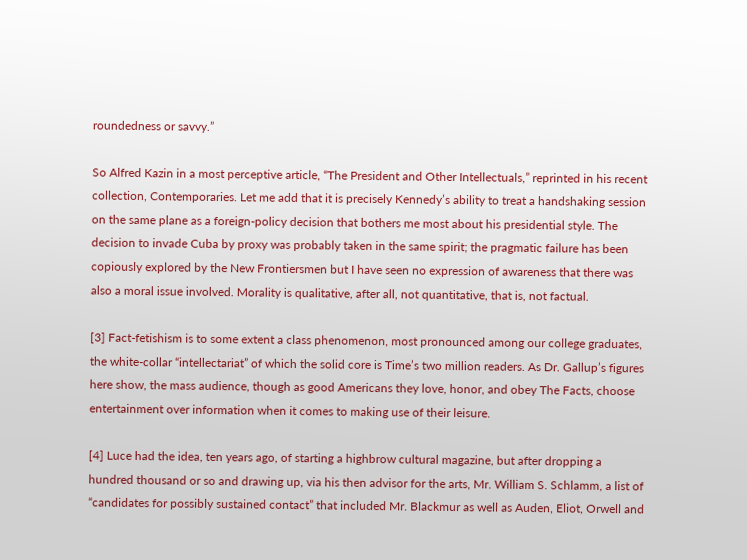roundedness or savvy.”

So Alfred Kazin in a most perceptive article, “The President and Other Intellectuals,” reprinted in his recent collection, Contemporaries. Let me add that it is precisely Kennedy’s ability to treat a handshaking session on the same plane as a foreign-policy decision that bothers me most about his presidential style. The decision to invade Cuba by proxy was probably taken in the same spirit; the pragmatic failure has been copiously explored by the New Frontiersmen but I have seen no expression of awareness that there was also a moral issue involved. Morality is qualitative, after all, not quantitative, that is, not factual.

[3] Fact-fetishism is to some extent a class phenomenon, most pronounced among our college graduates, the white-collar “intellectariat” of which the solid core is Time’s two million readers. As Dr. Gallup’s figures here show, the mass audience, though as good Americans they love, honor, and obey The Facts, choose entertainment over information when it comes to making use of their leisure.

[4] Luce had the idea, ten years ago, of starting a highbrow cultural magazine, but after dropping a hundred thousand or so and drawing up, via his then advisor for the arts, Mr. William S. Schlamm, a list of “candidates for possibly sustained contact” that included Mr. Blackmur as well as Auden, Eliot, Orwell and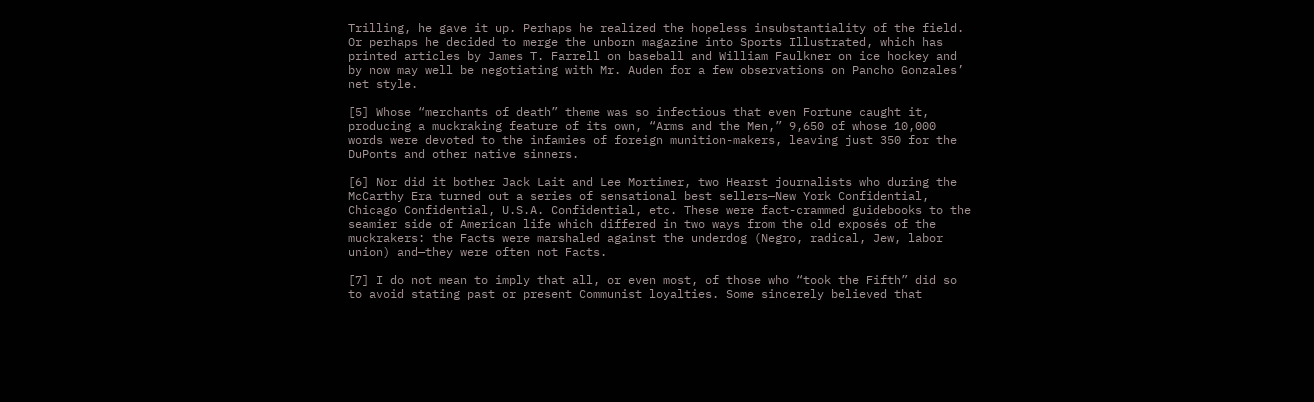Trilling, he gave it up. Perhaps he realized the hopeless insubstantiality of the field. Or perhaps he decided to merge the unborn magazine into Sports Illustrated, which has printed articles by James T. Farrell on baseball and William Faulkner on ice hockey and by now may well be negotiating with Mr. Auden for a few observations on Pancho Gonzales’ net style.

[5] Whose “merchants of death” theme was so infectious that even Fortune caught it, producing a muckraking feature of its own, “Arms and the Men,” 9,650 of whose 10,000 words were devoted to the infamies of foreign munition-makers, leaving just 350 for the DuPonts and other native sinners.

[6] Nor did it bother Jack Lait and Lee Mortimer, two Hearst journalists who during the McCarthy Era turned out a series of sensational best sellers—New York Confidential, Chicago Confidential, U.S.A. Confidential, etc. These were fact-crammed guidebooks to the seamier side of American life which differed in two ways from the old exposés of the muckrakers: the Facts were marshaled against the underdog (Negro, radical, Jew, labor union) and—they were often not Facts.

[7] I do not mean to imply that all, or even most, of those who “took the Fifth” did so to avoid stating past or present Communist loyalties. Some sincerely believed that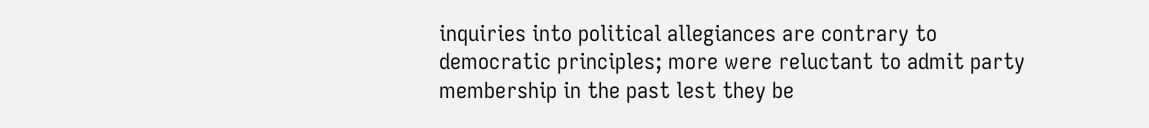inquiries into political allegiances are contrary to democratic principles; more were reluctant to admit party membership in the past lest they be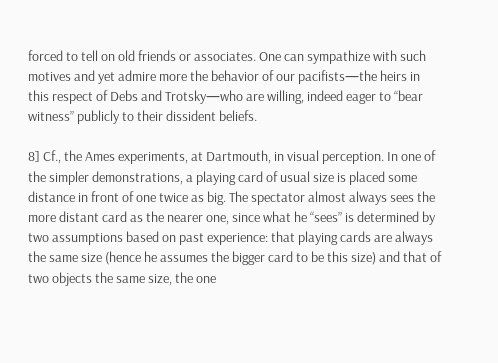forced to tell on old friends or associates. One can sympathize with such motives and yet admire more the behavior of our pacifists—the heirs in this respect of Debs and Trotsky—who are willing, indeed eager to “bear witness” publicly to their dissident beliefs.

8] Cf., the Ames experiments, at Dartmouth, in visual perception. In one of the simpler demonstrations, a playing card of usual size is placed some distance in front of one twice as big. The spectator almost always sees the more distant card as the nearer one, since what he “sees” is determined by two assumptions based on past experience: that playing cards are always the same size (hence he assumes the bigger card to be this size) and that of two objects the same size, the one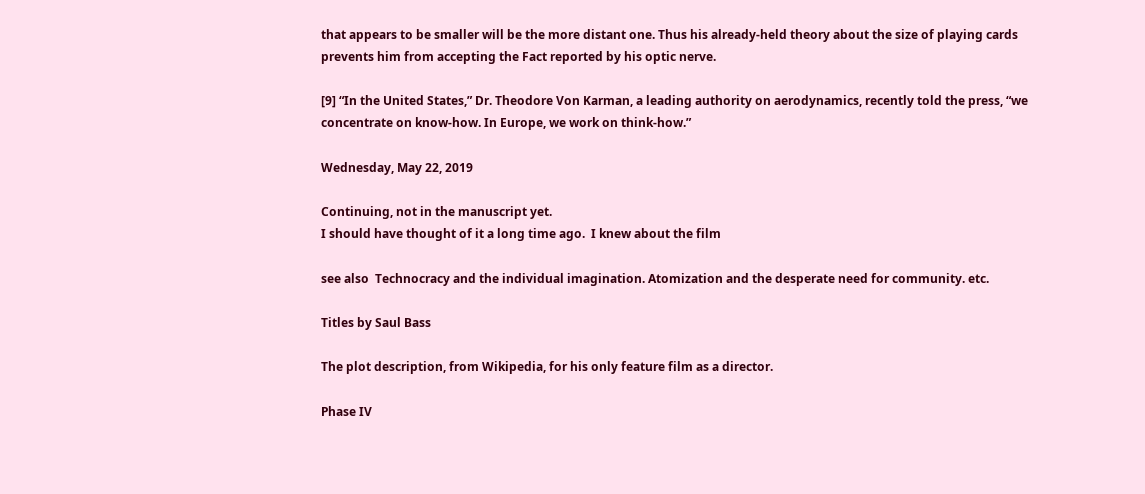that appears to be smaller will be the more distant one. Thus his already-held theory about the size of playing cards prevents him from accepting the Fact reported by his optic nerve.

[9] “In the United States,” Dr. Theodore Von Karman, a leading authority on aerodynamics, recently told the press, “we concentrate on know-how. In Europe, we work on think-how.”

Wednesday, May 22, 2019

Continuing, not in the manuscript yet.
I should have thought of it a long time ago.  I knew about the film

see also  Technocracy and the individual imagination. Atomization and the desperate need for community. etc.

Titles by Saul Bass

The plot description, from Wikipedia, for his only feature film as a director.

Phase IV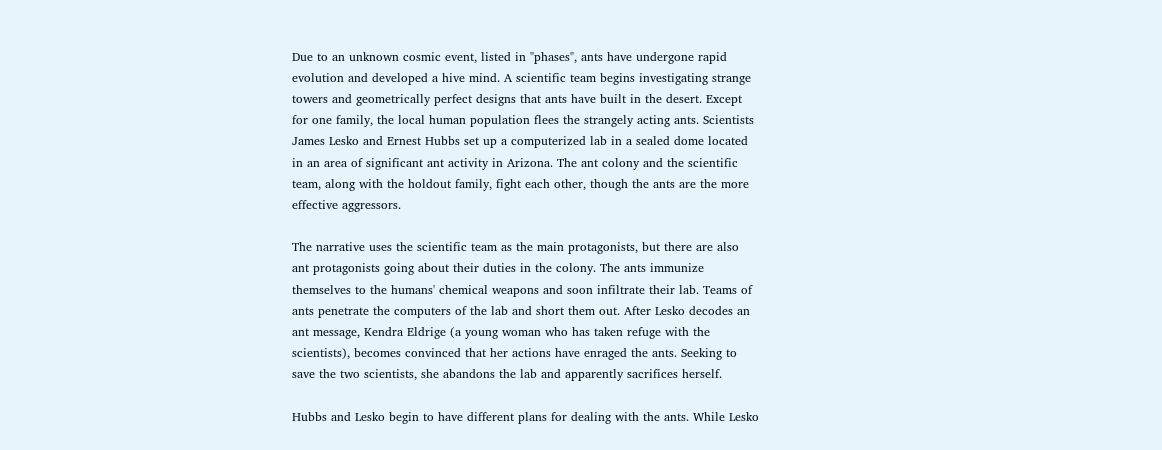Due to an unknown cosmic event, listed in "phases", ants have undergone rapid evolution and developed a hive mind. A scientific team begins investigating strange towers and geometrically perfect designs that ants have built in the desert. Except for one family, the local human population flees the strangely acting ants. Scientists James Lesko and Ernest Hubbs set up a computerized lab in a sealed dome located in an area of significant ant activity in Arizona. The ant colony and the scientific team, along with the holdout family, fight each other, though the ants are the more effective aggressors.

The narrative uses the scientific team as the main protagonists, but there are also ant protagonists going about their duties in the colony. The ants immunize themselves to the humans' chemical weapons and soon infiltrate their lab. Teams of ants penetrate the computers of the lab and short them out. After Lesko decodes an ant message, Kendra Eldrige (a young woman who has taken refuge with the scientists), becomes convinced that her actions have enraged the ants. Seeking to save the two scientists, she abandons the lab and apparently sacrifices herself.

Hubbs and Lesko begin to have different plans for dealing with the ants. While Lesko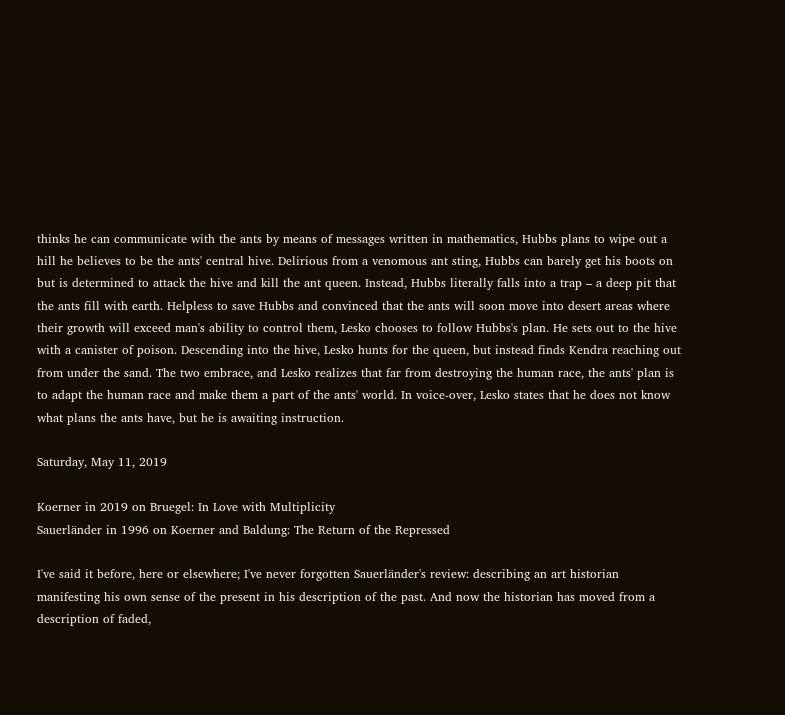thinks he can communicate with the ants by means of messages written in mathematics, Hubbs plans to wipe out a hill he believes to be the ants' central hive. Delirious from a venomous ant sting, Hubbs can barely get his boots on but is determined to attack the hive and kill the ant queen. Instead, Hubbs literally falls into a trap – a deep pit that the ants fill with earth. Helpless to save Hubbs and convinced that the ants will soon move into desert areas where their growth will exceed man's ability to control them, Lesko chooses to follow Hubbs's plan. He sets out to the hive with a canister of poison. Descending into the hive, Lesko hunts for the queen, but instead finds Kendra reaching out from under the sand. The two embrace, and Lesko realizes that far from destroying the human race, the ants' plan is to adapt the human race and make them a part of the ants' world. In voice-over, Lesko states that he does not know what plans the ants have, but he is awaiting instruction.

Saturday, May 11, 2019

Koerner in 2019 on Bruegel: In Love with Multiplicity
Sauerländer in 1996 on Koerner and Baldung: The Return of the Repressed

I've said it before, here or elsewhere; I've never forgotten Sauerländer's review: describing an art historian manifesting his own sense of the present in his description of the past. And now the historian has moved from a description of faded,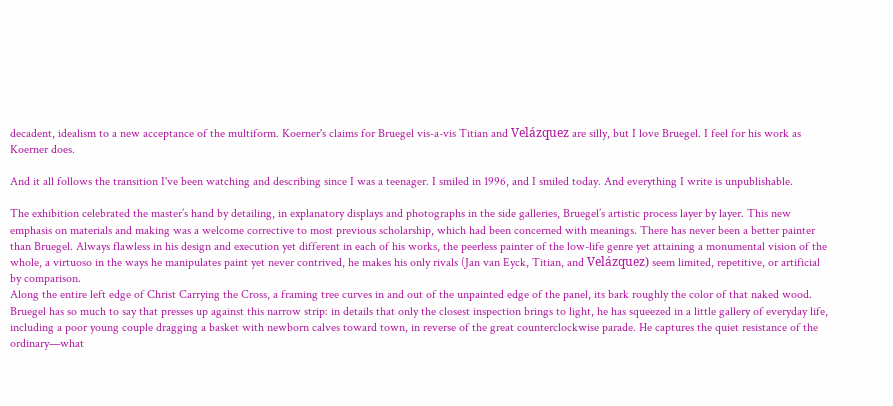decadent, idealism to a new acceptance of the multiform. Koerner's claims for Bruegel vis-a-vis Titian and Velázquez are silly, but I love Bruegel. I feel for his work as Koerner does.

And it all follows the transition I've been watching and describing since I was a teenager. I smiled in 1996, and I smiled today. And everything I write is unpublishable.

The exhibition celebrated the master’s hand by detailing, in explanatory displays and photographs in the side galleries, Bruegel’s artistic process layer by layer. This new emphasis on materials and making was a welcome corrective to most previous scholarship, which had been concerned with meanings. There has never been a better painter than Bruegel. Always flawless in his design and execution yet different in each of his works, the peerless painter of the low-life genre yet attaining a monumental vision of the whole, a virtuoso in the ways he manipulates paint yet never contrived, he makes his only rivals (Jan van Eyck, Titian, and Velázquez) seem limited, repetitive, or artificial by comparison.
Along the entire left edge of Christ Carrying the Cross, a framing tree curves in and out of the unpainted edge of the panel, its bark roughly the color of that naked wood. Bruegel has so much to say that presses up against this narrow strip: in details that only the closest inspection brings to light, he has squeezed in a little gallery of everyday life, including a poor young couple dragging a basket with newborn calves toward town, in reverse of the great counterclockwise parade. He captures the quiet resistance of the ordinary—what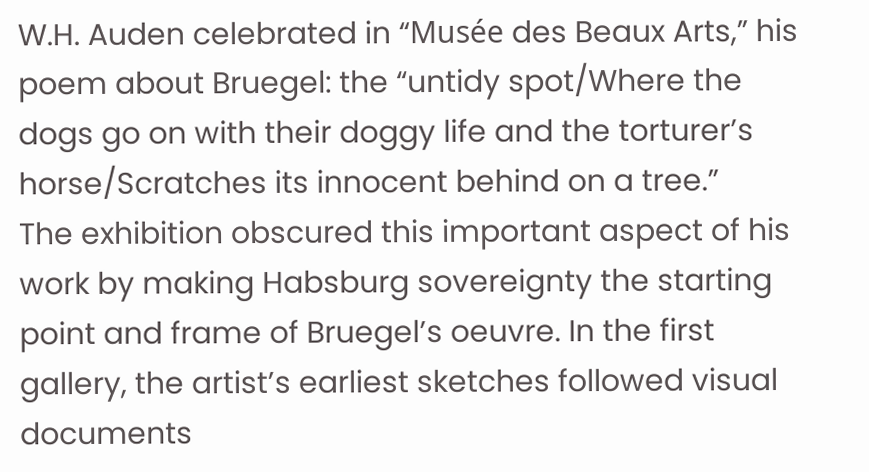W.H. Auden celebrated in “Musée des Beaux Arts,” his poem about Bruegel: the “untidy spot/Where the dogs go on with their doggy life and the torturer’s horse/Scratches its innocent behind on a tree.”
The exhibition obscured this important aspect of his work by making Habsburg sovereignty the starting point and frame of Bruegel’s oeuvre. In the first gallery, the artist’s earliest sketches followed visual documents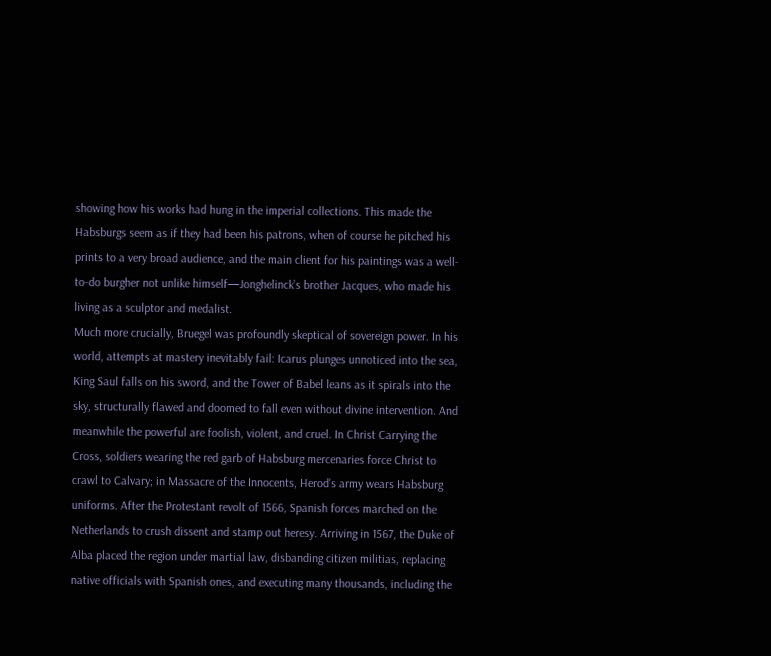showing how his works had hung in the imperial collections. This made the Habsburgs seem as if they had been his patrons, when of course he pitched his prints to a very broad audience, and the main client for his paintings was a well-to-do burgher not unlike himself—Jonghelinck’s brother Jacques, who made his living as a sculptor and medalist.
Much more crucially, Bruegel was profoundly skeptical of sovereign power. In his world, attempts at mastery inevitably fail: Icarus plunges unnoticed into the sea, King Saul falls on his sword, and the Tower of Babel leans as it spirals into the sky, structurally flawed and doomed to fall even without divine intervention. And meanwhile the powerful are foolish, violent, and cruel. In Christ Carrying the Cross, soldiers wearing the red garb of Habsburg mercenaries force Christ to crawl to Calvary; in Massacre of the Innocents, Herod’s army wears Habsburg uniforms. After the Protestant revolt of 1566, Spanish forces marched on the Netherlands to crush dissent and stamp out heresy. Arriving in 1567, the Duke of Alba placed the region under martial law, disbanding citizen militias, replacing native officials with Spanish ones, and executing many thousands, including the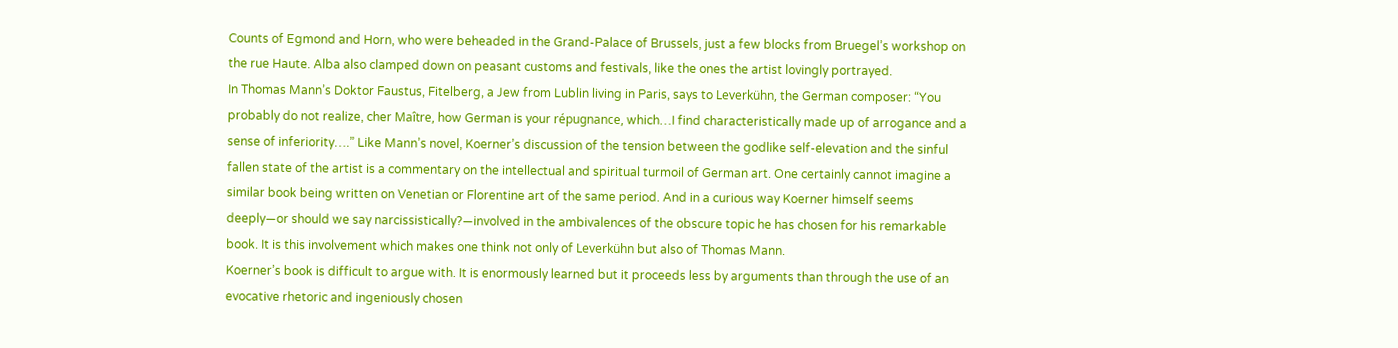Counts of Egmond and Horn, who were beheaded in the Grand-Palace of Brussels, just a few blocks from Bruegel’s workshop on the rue Haute. Alba also clamped down on peasant customs and festivals, like the ones the artist lovingly portrayed.
In Thomas Mann’s Doktor Faustus, Fitelberg, a Jew from Lublin living in Paris, says to Leverkühn, the German composer: “You probably do not realize, cher Maître, how German is your répugnance, which…I find characteristically made up of arrogance and a sense of inferiority….” Like Mann’s novel, Koerner’s discussion of the tension between the godlike self-elevation and the sinful fallen state of the artist is a commentary on the intellectual and spiritual turmoil of German art. One certainly cannot imagine a similar book being written on Venetian or Florentine art of the same period. And in a curious way Koerner himself seems deeply—or should we say narcissistically?—involved in the ambivalences of the obscure topic he has chosen for his remarkable book. It is this involvement which makes one think not only of Leverkühn but also of Thomas Mann.
Koerner’s book is difficult to argue with. It is enormously learned but it proceeds less by arguments than through the use of an evocative rhetoric and ingeniously chosen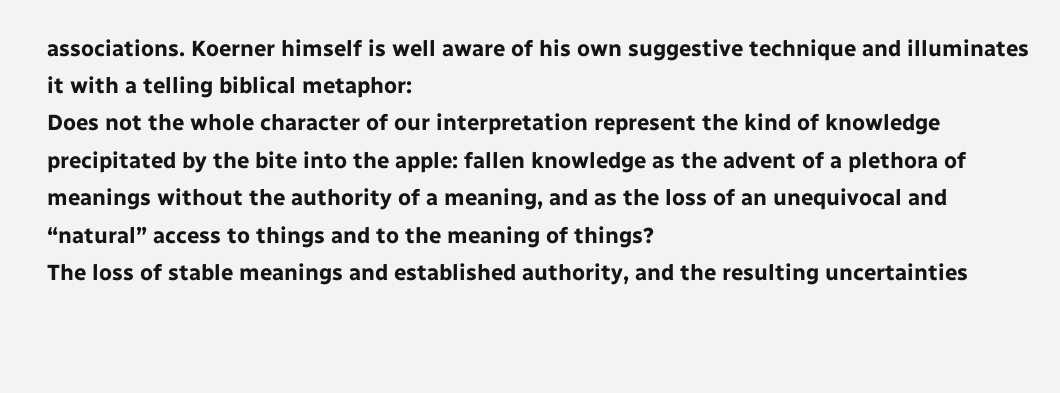associations. Koerner himself is well aware of his own suggestive technique and illuminates it with a telling biblical metaphor:
Does not the whole character of our interpretation represent the kind of knowledge precipitated by the bite into the apple: fallen knowledge as the advent of a plethora of meanings without the authority of a meaning, and as the loss of an unequivocal and “natural” access to things and to the meaning of things?
The loss of stable meanings and established authority, and the resulting uncertainties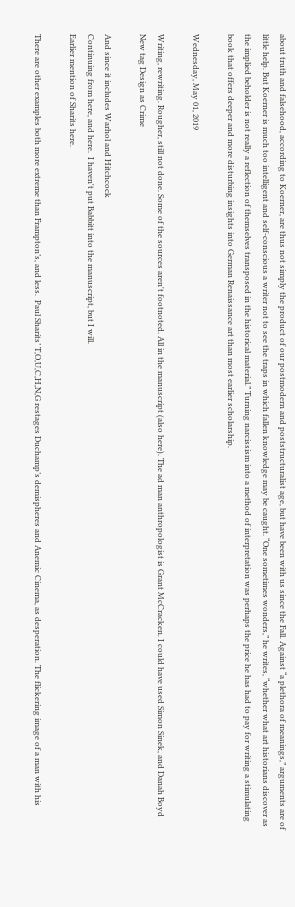about truth and falsehood, according to Koerner, are thus not simply the product of our postmodern and poststructuralist age, but have been with us since the Fall. Against “a plethora of meanings,” arguments are of little help. But Koerner is much too intelligent and self-conscious a writer not to see the traps in which fallen knowledge may be caught. “One sometimes wonders,” he writes, “whether what art historians discover as the implied beholder is not really a reflection of themselves transposed in the historical material.” Turning narcissism into a method of interpretation was perhaps the price he has had to pay for writing a stimulating book that offers deeper and more disturbing insights into German Renaissance art than most earlier scholarship.

Wednesday, May 01, 2019

Writing, rewriting. Rougher, still not done. Some of the sources aren't footnoted. All in the manuscript (also here). The ad man anthropologist is Grant McCracken. I could have used Simon Sinek, and Danah Boyd
New tag Design as Crime

And since it includes Warhol and Hitchcock
Continuing from here, and here.  I haven't put Babbitt into the manuscript, but I will.
Earlier mention of Sharits here.

There are other examples both more extreme than Frampton’s, and less.  Paul Sharits’ T,O,U,C,H,N,G restages Duchamp’s demispheres and Anemic Cinema, as desperation. The flickering image of a man with his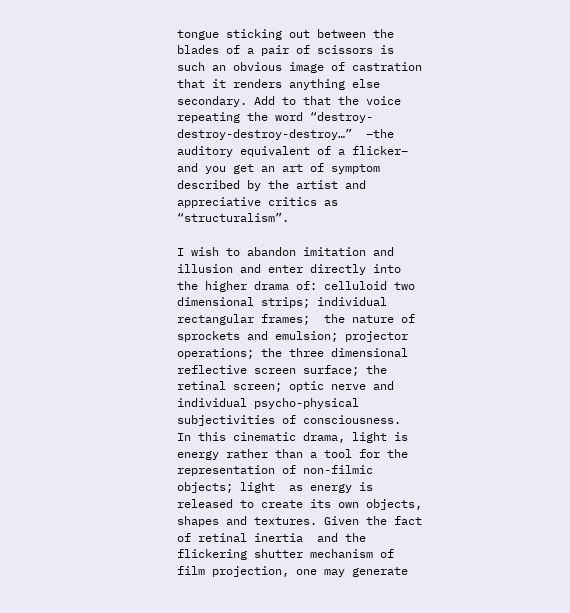tongue sticking out between the blades of a pair of scissors is such an obvious image of castration that it renders anything else secondary. Add to that the voice repeating the word “destroy-destroy-destroy-destroy…”  –the auditory equivalent of a flicker– and you get an art of symptom described by the artist and appreciative critics as “structuralism”.

I wish to abandon imitation and illusion and enter directly into the higher drama of: celluloid two  dimensional strips; individual rectangular frames;  the nature of sprockets and emulsion; projector  operations; the three dimensional reflective screen surface; the retinal screen; optic nerve and individual psycho-physical subjectivities of consciousness.  In this cinematic drama, light is energy rather than a tool for the representation of non-filmic objects; light  as energy is released to create its own objects,  shapes and textures. Given the fact of retinal inertia  and the flickering shutter mechanism of film projection, one may generate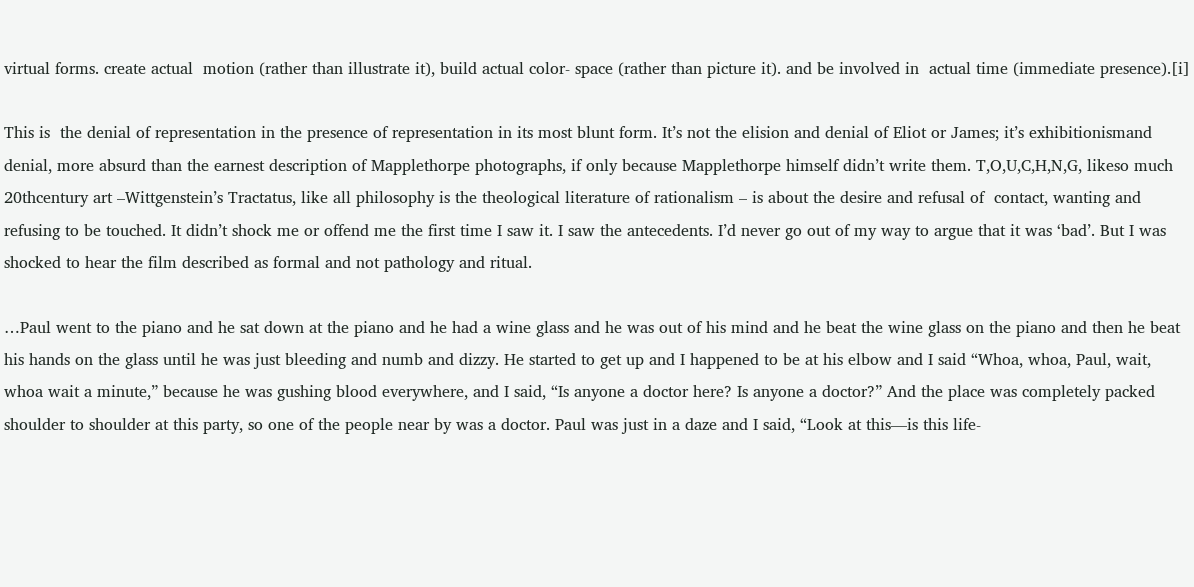virtual forms. create actual  motion (rather than illustrate it), build actual color- space (rather than picture it). and be involved in  actual time (immediate presence).[i]

This is  the denial of representation in the presence of representation in its most blunt form. It’s not the elision and denial of Eliot or James; it’s exhibitionismand denial, more absurd than the earnest description of Mapplethorpe photographs, if only because Mapplethorpe himself didn’t write them. T,O,U,C,H,N,G, likeso much 20thcentury art –Wittgenstein’s Tractatus, like all philosophy is the theological literature of rationalism – is about the desire and refusal of  contact, wanting and refusing to be touched. It didn’t shock me or offend me the first time I saw it. I saw the antecedents. I’d never go out of my way to argue that it was ‘bad’. But I was shocked to hear the film described as formal and not pathology and ritual.

…Paul went to the piano and he sat down at the piano and he had a wine glass and he was out of his mind and he beat the wine glass on the piano and then he beat his hands on the glass until he was just bleeding and numb and dizzy. He started to get up and I happened to be at his elbow and I said “Whoa, whoa, Paul, wait, whoa wait a minute,” because he was gushing blood everywhere, and I said, “Is anyone a doctor here? Is anyone a doctor?” And the place was completely packed shoulder to shoulder at this party, so one of the people near by was a doctor. Paul was just in a daze and I said, “Look at this—is this life-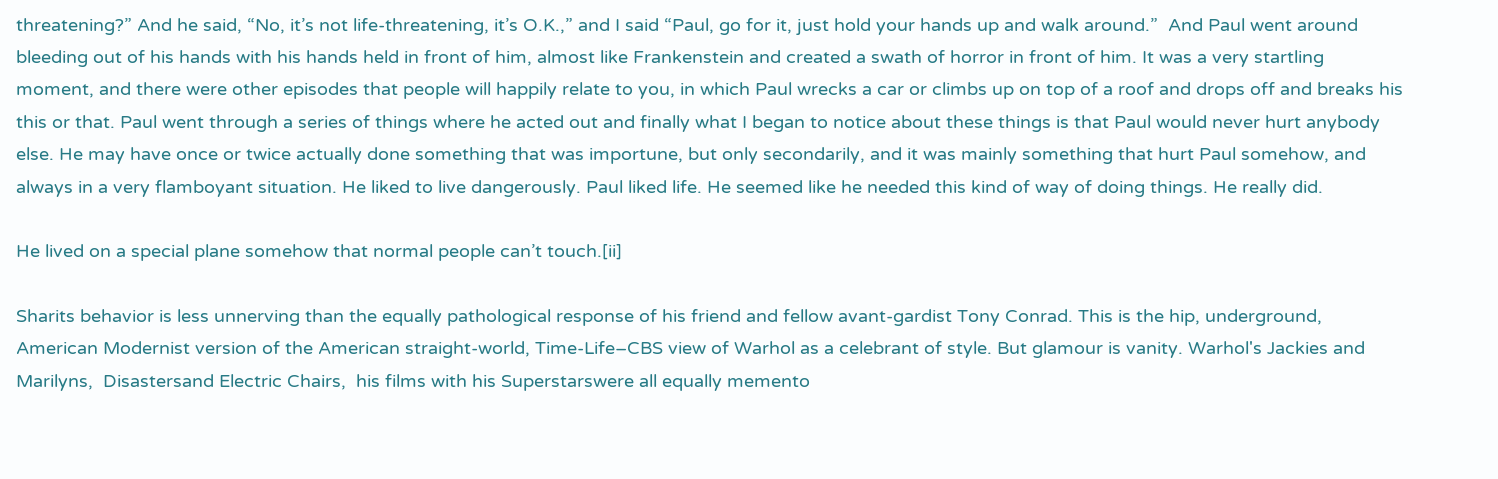threatening?” And he said, “No, it’s not life-threatening, it’s O.K.,” and I said “Paul, go for it, just hold your hands up and walk around.”  And Paul went around bleeding out of his hands with his hands held in front of him, almost like Frankenstein and created a swath of horror in front of him. It was a very startling moment, and there were other episodes that people will happily relate to you, in which Paul wrecks a car or climbs up on top of a roof and drops off and breaks his this or that. Paul went through a series of things where he acted out and finally what I began to notice about these things is that Paul would never hurt anybody else. He may have once or twice actually done something that was importune, but only secondarily, and it was mainly something that hurt Paul somehow, and always in a very flamboyant situation. He liked to live dangerously. Paul liked life. He seemed like he needed this kind of way of doing things. He really did.

He lived on a special plane somehow that normal people can’t touch.[ii]

Sharits behavior is less unnerving than the equally pathological response of his friend and fellow avant-gardist Tony Conrad. This is the hip, underground, American Modernist version of the American straight-world, Time-Life–CBS view of Warhol as a celebrant of style. But glamour is vanity. Warhol's Jackies and Marilyns,  Disastersand Electric Chairs,  his films with his Superstarswere all equally memento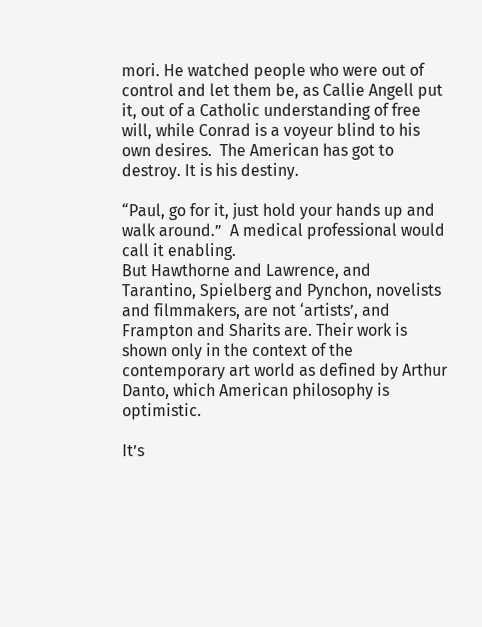mori. He watched people who were out of control and let them be, as Callie Angell put it, out of a Catholic understanding of free will, while Conrad is a voyeur blind to his own desires.  The American has got to destroy. It is his destiny.

“Paul, go for it, just hold your hands up and walk around.”  A medical professional would call it enabling.
But Hawthorne and Lawrence, and Tarantino, Spielberg and Pynchon, novelists and filmmakers, are not ‘artists’, and Frampton and Sharits are. Their work is shown only in the context of the contemporary art world as defined by Arthur Danto, which American philosophy is optimistic.

It’s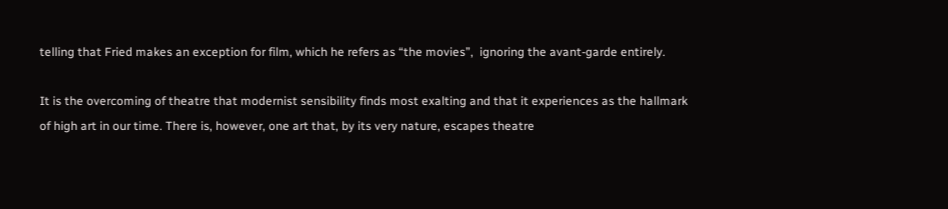telling that Fried makes an exception for film, which he refers as “the movies”,  ignoring the avant-garde entirely.

It is the overcoming of theatre that modernist sensibility finds most exalting and that it experiences as the hallmark of high art in our time. There is, however, one art that, by its very nature, escapes theatre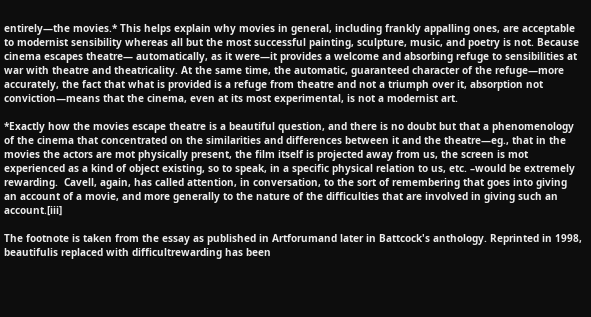entirely—the movies.* This helps explain why movies in general, including frankly appalling ones, are acceptable to modernist sensibility whereas all but the most successful painting, sculpture, music, and poetry is not. Because cinema escapes theatre— automatically, as it were—it provides a welcome and absorbing refuge to sensibilities at war with theatre and theatricality. At the same time, the automatic, guaranteed character of the refuge—more accurately, the fact that what is provided is a refuge from theatre and not a triumph over it, absorption not conviction—means that the cinema, even at its most experimental, is not a modernist art.

*Exactly how the movies escape theatre is a beautiful question, and there is no doubt but that a phenomenology of the cinema that concentrated on the similarities and differences between it and the theatre—eg., that in the movies the actors are mot physically present, the film itself is projected away from us, the screen is mot experienced as a kind of object existing, so to speak, in a specific physical relation to us, etc. –would be extremely rewarding.  Cavell, again, has called attention, in conversation, to the sort of remembering that goes into giving an account of a movie, and more generally to the nature of the difficulties that are involved in giving such an account.[iii]

The footnote is taken from the essay as published in Artforumand later in Battcock's anthology. Reprinted in 1998, beautifulis replaced with difficultrewarding has been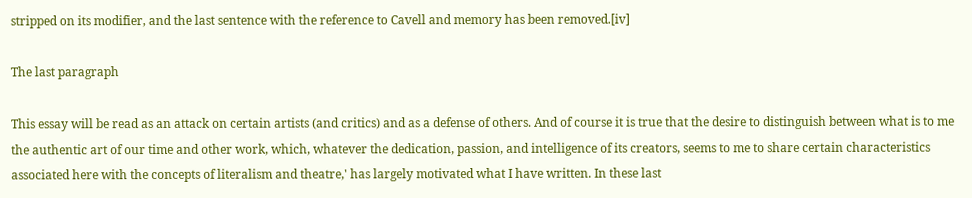stripped on its modifier, and the last sentence with the reference to Cavell and memory has been removed.[iv]

The last paragraph

This essay will be read as an attack on certain artists (and critics) and as a defense of others. And of course it is true that the desire to distinguish between what is to me the authentic art of our time and other work, which, whatever the dedication, passion, and intelligence of its creators, seems to me to share certain characteristics associated here with the concepts of literalism and theatre,' has largely motivated what I have written. In these last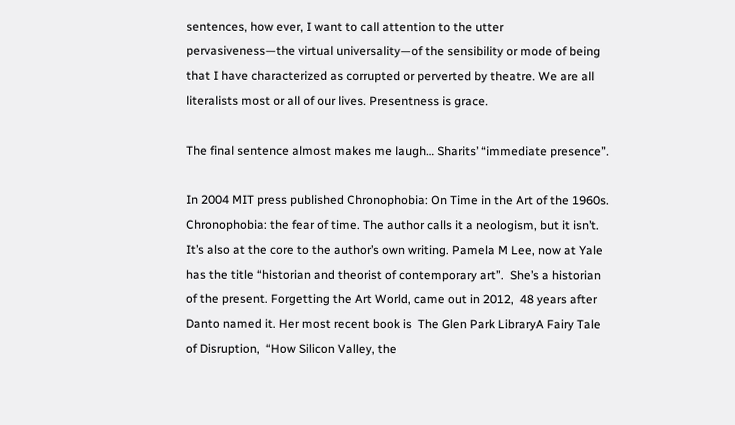sentences, how ever, I want to call attention to the utter pervasiveness—the virtual universality—of the sensibility or mode of being that I have characterized as corrupted or perverted by theatre. We are all literalists most or all of our lives. Presentness is grace.

The final sentence almost makes me laugh… Sharits’ “immediate presence”.

In 2004 MIT press published Chronophobia: On Time in the Art of the 1960s.  Chronophobia: the fear of time. The author calls it a neologism, but it isn’t. It’s also at the core to the author’s own writing. Pamela M Lee, now at Yale has the title “historian and theorist of contemporary art”.  She’s a historian of the present. Forgetting the Art World, came out in 2012,  48 years after Danto named it. Her most recent book is  The Glen Park LibraryA Fairy Tale of Disruption,  “How Silicon Valley, the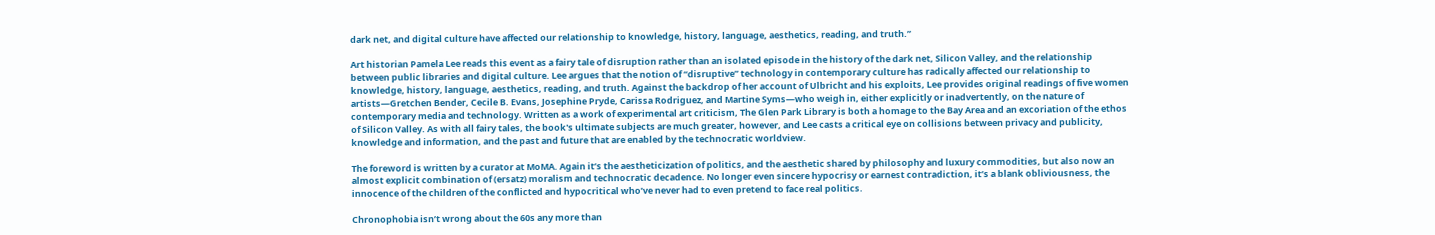dark net, and digital culture have affected our relationship to knowledge, history, language, aesthetics, reading, and truth.”

Art historian Pamela Lee reads this event as a fairy tale of disruption rather than an isolated episode in the history of the dark net, Silicon Valley, and the relationship between public libraries and digital culture. Lee argues that the notion of “disruptive” technology in contemporary culture has radically affected our relationship to knowledge, history, language, aesthetics, reading, and truth. Against the backdrop of her account of Ulbricht and his exploits, Lee provides original readings of five women artists—Gretchen Bender, Cecile B. Evans, Josephine Pryde, Carissa Rodriguez, and Martine Syms—who weigh in, either explicitly or inadvertently, on the nature of contemporary media and technology. Written as a work of experimental art criticism, The Glen Park Library is both a homage to the Bay Area and an excoriation of the ethos of Silicon Valley. As with all fairy tales, the book's ultimate subjects are much greater, however, and Lee casts a critical eye on collisions between privacy and publicity, knowledge and information, and the past and future that are enabled by the technocratic worldview.

The foreword is written by a curator at MoMA. Again it’s the aestheticization of politics, and the aesthetic shared by philosophy and luxury commodities, but also now an almost explicit combination of (ersatz) moralism and technocratic decadence. No longer even sincere hypocrisy or earnest contradiction, it’s a blank obliviousness, the innocence of the children of the conflicted and hypocritical who’ve never had to even pretend to face real politics.

Chronophobia isn’t wrong about the 60s any more than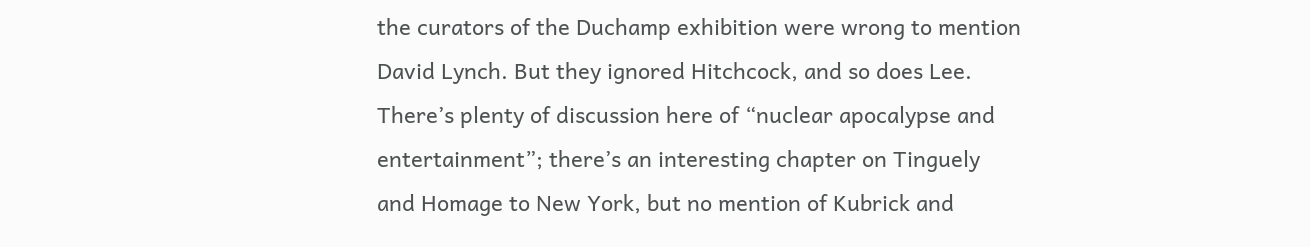the curators of the Duchamp exhibition were wrong to mention David Lynch. But they ignored Hitchcock, and so does Lee. There’s plenty of discussion here of “nuclear apocalypse and entertainment”; there’s an interesting chapter on Tinguely and Homage to New York, but no mention of Kubrick and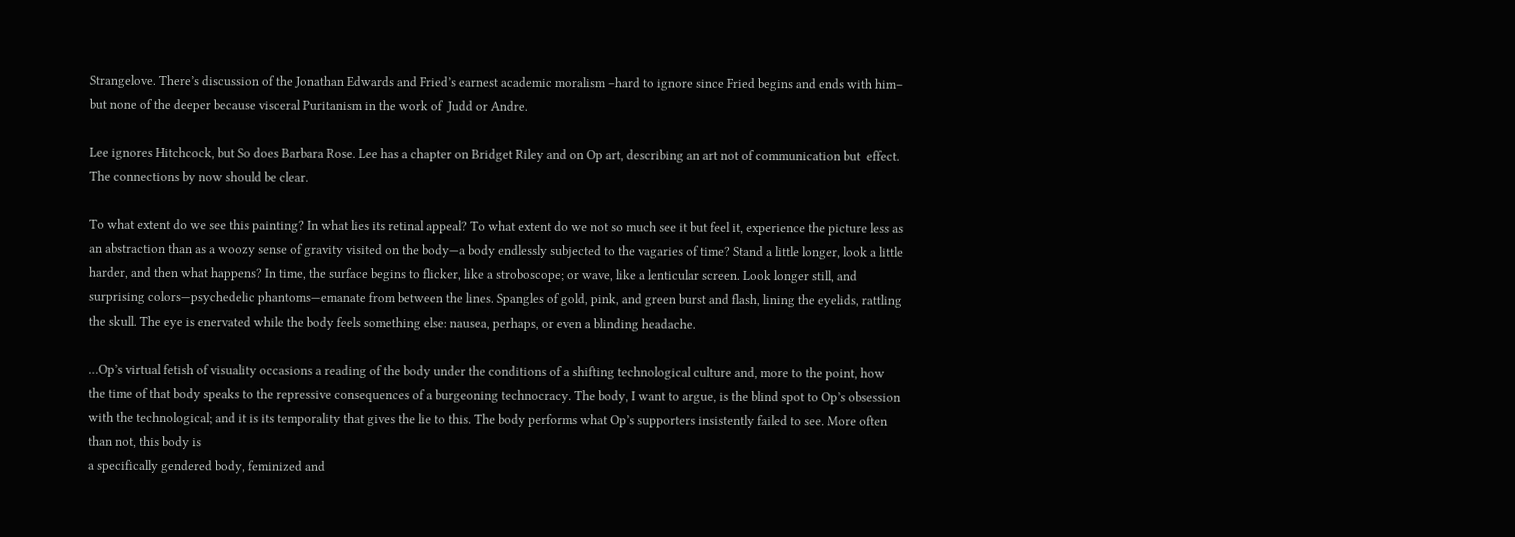Strangelove. There’s discussion of the Jonathan Edwards and Fried’s earnest academic moralism –hard to ignore since Fried begins and ends with him– but none of the deeper because visceral Puritanism in the work of  Judd or Andre.

Lee ignores Hitchcock, but So does Barbara Rose. Lee has a chapter on Bridget Riley and on Op art, describing an art not of communication but  effect. The connections by now should be clear.

To what extent do we see this painting? In what lies its retinal appeal? To what extent do we not so much see it but feel it, experience the picture less as an abstraction than as a woozy sense of gravity visited on the body—a body endlessly subjected to the vagaries of time? Stand a little longer, look a little harder, and then what happens? In time, the surface begins to flicker, like a stroboscope; or wave, like a lenticular screen. Look longer still, and surprising colors—psychedelic phantoms—emanate from between the lines. Spangles of gold, pink, and green burst and flash, lining the eyelids, rattling the skull. The eye is enervated while the body feels something else: nausea, perhaps, or even a blinding headache.

…Op’s virtual fetish of visuality occasions a reading of the body under the conditions of a shifting technological culture and, more to the point, how the time of that body speaks to the repressive consequences of a burgeoning technocracy. The body, I want to argue, is the blind spot to Op’s obsession with the technological; and it is its temporality that gives the lie to this. The body performs what Op’s supporters insistently failed to see. More often than not, this body is
a specifically gendered body, feminized and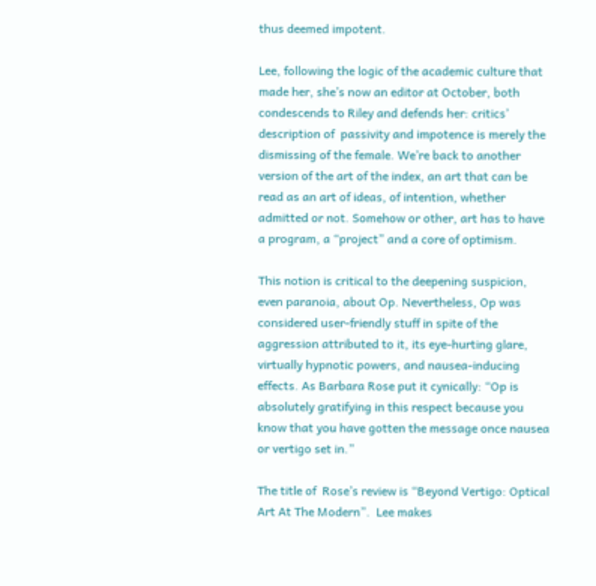thus deemed impotent.

Lee, following the logic of the academic culture that made her, she’s now an editor at October, both condescends to Riley and defends her: critics’ description of  passivity and impotence is merely the dismissing of the female. We’re back to another version of the art of the index, an art that can be read as an art of ideas, of intention, whether admitted or not. Somehow or other, art has to have a program, a “project” and a core of optimism.

This notion is critical to the deepening suspicion, even paranoia, about Op. Nevertheless, Op was considered user-friendly stuff in spite of the aggression attributed to it, its eye-hurting glare, virtually hypnotic powers, and nausea-inducing effects. As Barbara Rose put it cynically: “Op is absolutely gratifying in this respect because you know that you have gotten the message once nausea or vertigo set in.”

The title of  Rose’s review is “Beyond Vertigo: Optical Art At The Modern”.  Lee makes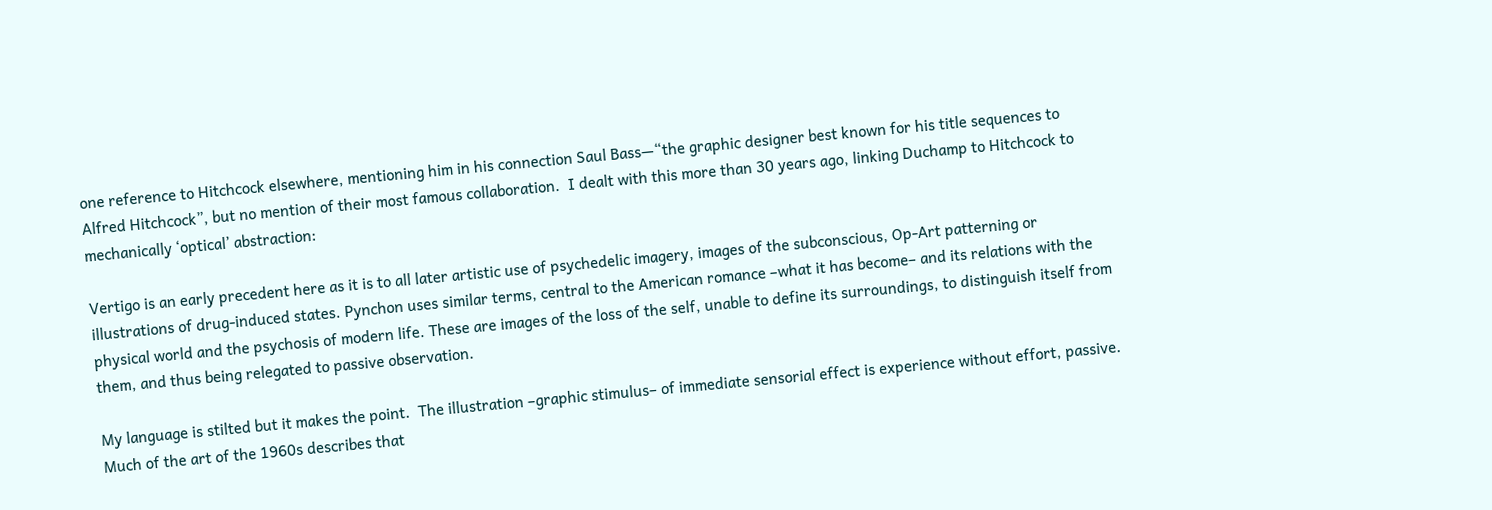one reference to Hitchcock elsewhere, mentioning him in his connection Saul Bass—“the graphic designer best known for his title sequences to Alfred Hitchcock”, but no mention of their most famous collaboration.  I dealt with this more than 30 years ago, linking Duchamp to Hitchcock to mechanically ‘optical’ abstraction:

Vertigo is an early precedent here as it is to all later artistic use of psychedelic imagery, images of the subconscious, Op-Art patterning or illustrations of drug-induced states. Pynchon uses similar terms, central to the American romance –what it has become– and its relations with the physical world and the psychosis of modern life. These are images of the loss of the self, unable to define its surroundings, to distinguish itself from them, and thus being relegated to passive observation.

My language is stilted but it makes the point.  The illustration –graphic stimulus– of immediate sensorial effect is experience without effort, passive. Much of the art of the 1960s describes that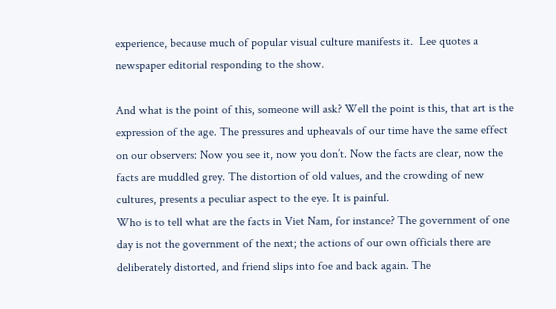experience, because much of popular visual culture manifests it.  Lee quotes a newspaper editorial responding to the show.

And what is the point of this, someone will ask? Well the point is this, that art is the expression of the age. The pressures and upheavals of our time have the same effect on our observers: Now you see it, now you don’t. Now the facts are clear, now the facts are muddled grey. The distortion of old values, and the crowding of new cultures, presents a peculiar aspect to the eye. It is painful.
Who is to tell what are the facts in Viet Nam, for instance? The government of one day is not the government of the next; the actions of our own officials there are deliberately distorted, and friend slips into foe and back again. The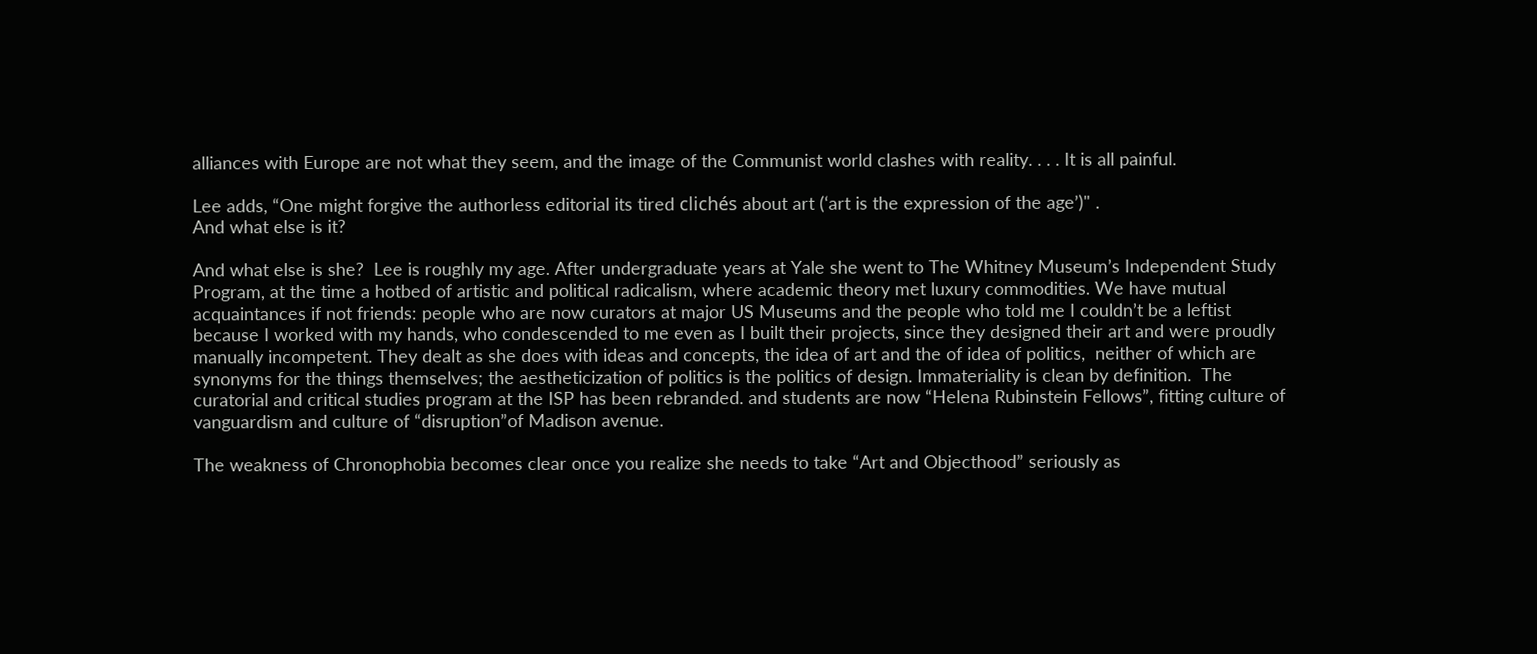alliances with Europe are not what they seem, and the image of the Communist world clashes with reality. . . . It is all painful.

Lee adds, “One might forgive the authorless editorial its tired clichés about art (‘art is the expression of the age’)" .
And what else is it?

And what else is she?  Lee is roughly my age. After undergraduate years at Yale she went to The Whitney Museum’s Independent Study Program, at the time a hotbed of artistic and political radicalism, where academic theory met luxury commodities. We have mutual acquaintances if not friends: people who are now curators at major US Museums and the people who told me I couldn’t be a leftist because I worked with my hands, who condescended to me even as I built their projects, since they designed their art and were proudly manually incompetent. They dealt as she does with ideas and concepts, the idea of art and the of idea of politics,  neither of which are synonyms for the things themselves; the aestheticization of politics is the politics of design. Immateriality is clean by definition.  The curatorial and critical studies program at the ISP has been rebranded. and students are now “Helena Rubinstein Fellows”, fitting culture of vanguardism and culture of “disruption”of Madison avenue.

The weakness of Chronophobia becomes clear once you realize she needs to take “Art and Objecthood” seriously as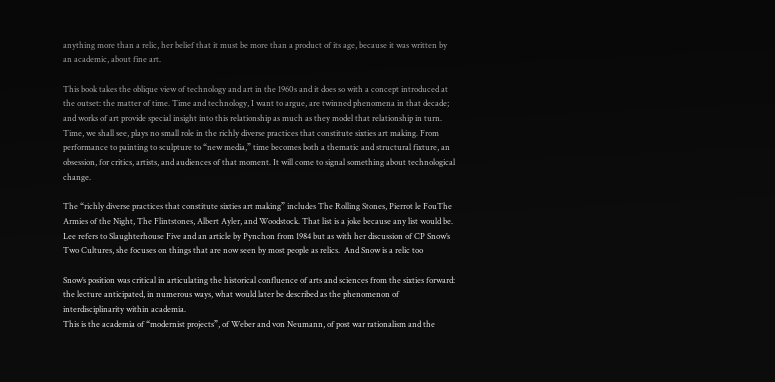anything more than a relic, her belief that it must be more than a product of its age, because it was written by an academic, about fine art.

This book takes the oblique view of technology and art in the 1960s and it does so with a concept introduced at the outset: the matter of time. Time and technology, I want to argue, are twinned phenomena in that decade; and works of art provide special insight into this relationship as much as they model that relationship in turn. Time, we shall see, plays no small role in the richly diverse practices that constitute sixties art making. From performance to painting to sculpture to “new media,” time becomes both a thematic and structural fixture, an obsession, for critics, artists, and audiences of that moment. It will come to signal something about technological change.

The “richly diverse practices that constitute sixties art making” includes The Rolling Stones, Pierrot le FouThe Armies of the Night, The Flintstones, Albert Ayler, and Woodstock. That list is a joke because any list would be. Lee refers to Slaughterhouse Five and an article by Pynchon from 1984 but as with her discussion of CP Snow’s Two Cultures, she focuses on things that are now seen by most people as relics.  And Snow is a relic too

Snow’s position was critical in articulating the historical confluence of arts and sciences from the sixties forward: the lecture anticipated, in numerous ways, what would later be described as the phenomenon of interdisciplinarity within academia.
This is the academia of “modernist projects”, of Weber and von Neumann, of post war rationalism and the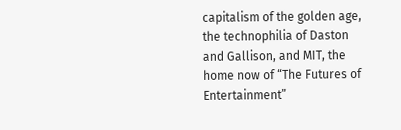capitalism of the golden age, the technophilia of Daston and Gallison, and MIT, the home now of “The Futures of Entertainment”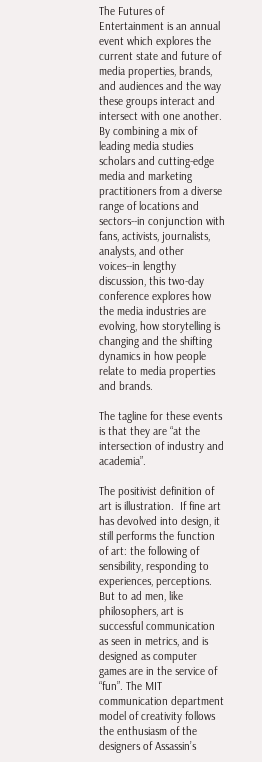The Futures of Entertainment is an annual event which explores the current state and future of media properties, brands, and audiences and the way these groups interact and intersect with one another. By combining a mix of leading media studies scholars and cutting-edge media and marketing practitioners from a diverse range of locations and sectors--in conjunction with fans, activists, journalists, analysts, and other voices--in lengthy discussion, this two-day conference explores how the media industries are evolving, how storytelling is changing and the shifting dynamics in how people relate to media properties and brands.

The tagline for these events is that they are “at the intersection of industry and academia”.

The positivist definition of art is illustration.  If fine art has devolved into design, it still performs the function of art: the following of sensibility, responding to experiences, perceptions. But to ad men, like philosophers, art is successful communication as seen in metrics, and is designed as computer games are in the service of “fun”. The MIT communication department model of creativity follows the enthusiasm of the designers of Assassin’s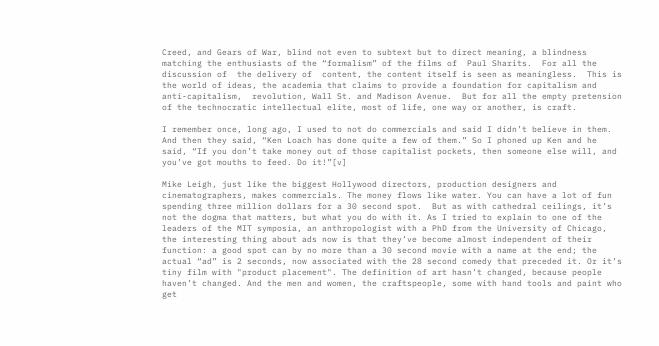Creed, and Gears of War, blind not even to subtext but to direct meaning, a blindness matching the enthusiasts of the “formalism” of the films of  Paul Sharits.  For all the discussion of  the delivery of  content, the content itself is seen as meaningless.  This is the world of ideas, the academia that claims to provide a foundation for capitalism and anti-capitalism,  revolution, Wall St. and Madison Avenue.  But for all the empty pretension of the technocratic intellectual elite, most of life, one way or another, is craft.

I remember once, long ago, I used to not do commercials and said I didn’t believe in them. And then they said, “Ken Loach has done quite a few of them.” So I phoned up Ken and he said, “If you don’t take money out of those capitalist pockets, then someone else will, and you’ve got mouths to feed. Do it!”[v]

Mike Leigh, just like the biggest Hollywood directors, production designers and cinematographers, makes commercials. The money flows like water. You can have a lot of fun spending three million dollars for a 30 second spot.  But as with cathedral ceilings, it’s not the dogma that matters, but what you do with it. As I tried to explain to one of the leaders of the MIT symposia, an anthropologist with a PhD from the University of Chicago, the interesting thing about ads now is that they’ve become almost independent of their function: a good spot can by no more than a 30 second movie with a name at the end; the actual “ad” is 2 seconds, now associated with the 28 second comedy that preceded it. Or it’s tiny film with "product placement". The definition of art hasn’t changed, because people haven’t changed. And the men and women, the craftspeople, some with hand tools and paint who get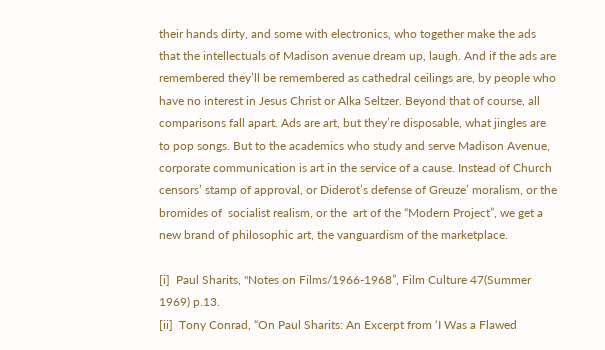their hands dirty, and some with electronics, who together make the ads that the intellectuals of Madison avenue dream up, laugh. And if the ads are remembered they’ll be remembered as cathedral ceilings are, by people who have no interest in Jesus Christ or Alka Seltzer. Beyond that of course, all comparisons fall apart. Ads are art, but they’re disposable, what jingles are to pop songs. But to the academics who study and serve Madison Avenue, corporate communication is art in the service of a cause. Instead of Church censors’ stamp of approval, or Diderot’s defense of Greuze’ moralism, or the bromides of  socialist realism, or the  art of the “Modern Project”, we get a new brand of philosophic art, the vanguardism of the marketplace.

[i]  Paul Sharits, "Notes on Films/1966-1968”, Film Culture 47(Summer 1969) p.13.
[ii]  Tony Conrad, “On Paul Sharits: An Excerpt from ‘I Was a Flawed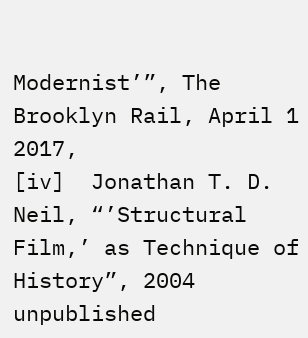Modernist’”, The Brooklyn Rail, April 1 2017,
[iv]  Jonathan T. D. Neil, “’Structural Film,’ as Technique of History”, 2004 unpublished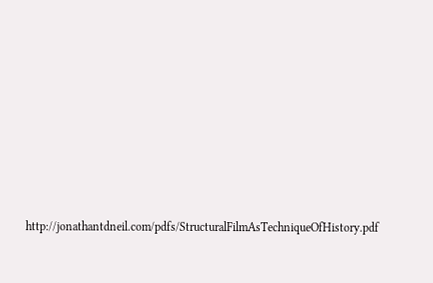http://jonathantdneil.com/pdfs/StructuralFilmAsTechniqueOfHistory.pdf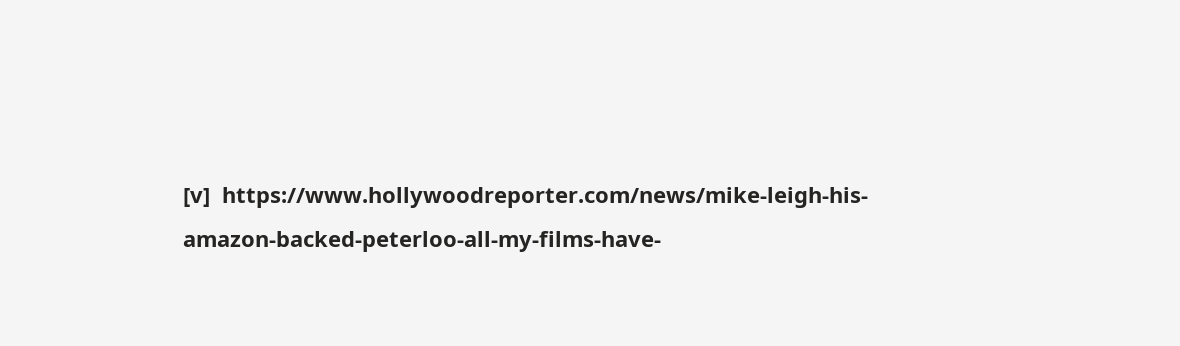[v]  https://www.hollywoodreporter.com/news/mike-leigh-his-amazon-backed-peterloo-all-my-films-have-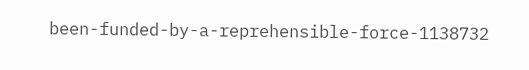been-funded-by-a-reprehensible-force-1138732